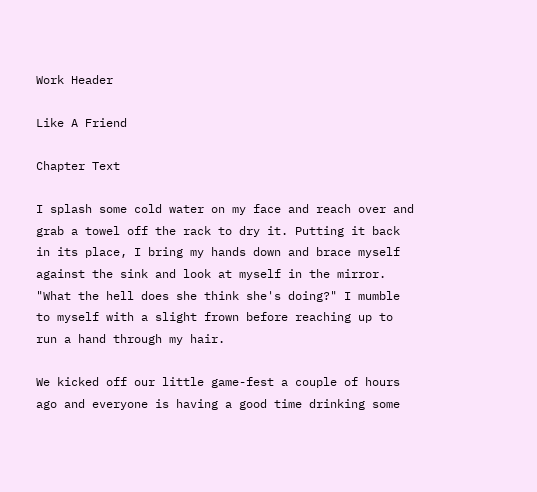Work Header

Like A Friend

Chapter Text

I splash some cold water on my face and reach over and grab a towel off the rack to dry it. Putting it back in its place, I bring my hands down and brace myself against the sink and look at myself in the mirror. "What the hell does she think she's doing?" I mumble to myself with a slight frown before reaching up to run a hand through my hair.

We kicked off our little game-fest a couple of hours ago and everyone is having a good time drinking some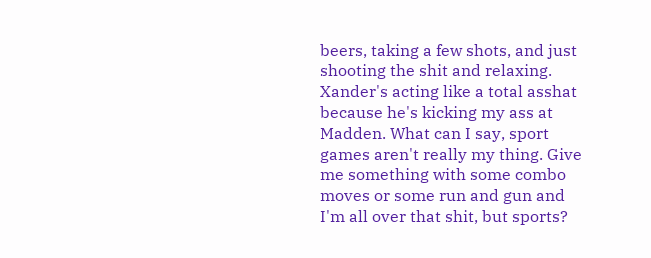beers, taking a few shots, and just shooting the shit and relaxing. Xander's acting like a total asshat because he's kicking my ass at Madden. What can I say, sport games aren't really my thing. Give me something with some combo moves or some run and gun and I'm all over that shit, but sports?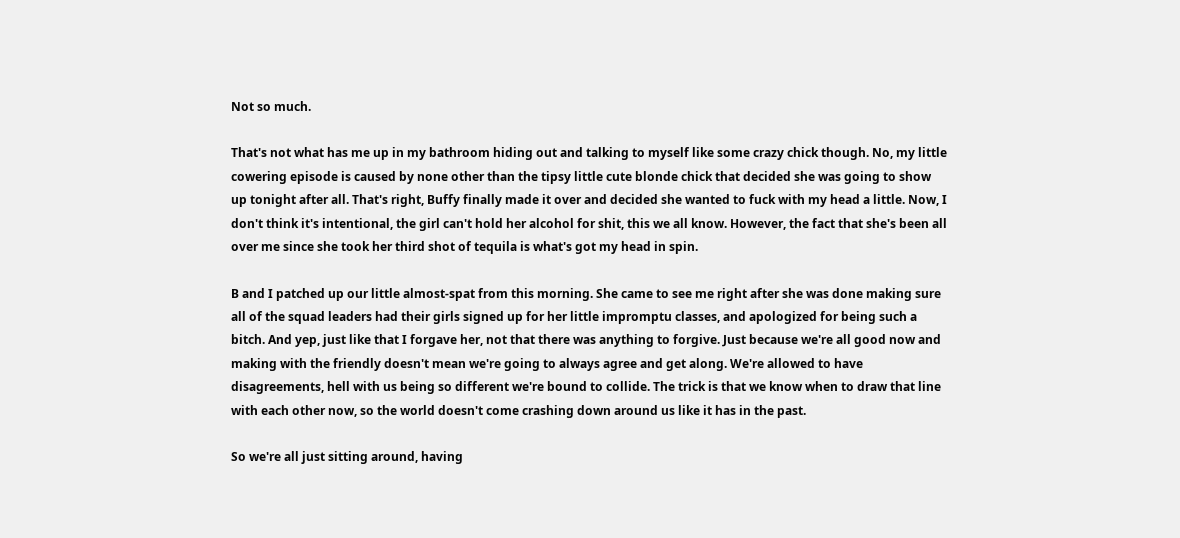Not so much.

That's not what has me up in my bathroom hiding out and talking to myself like some crazy chick though. No, my little cowering episode is caused by none other than the tipsy little cute blonde chick that decided she was going to show up tonight after all. That's right, Buffy finally made it over and decided she wanted to fuck with my head a little. Now, I don't think it's intentional, the girl can't hold her alcohol for shit, this we all know. However, the fact that she's been all over me since she took her third shot of tequila is what's got my head in spin.

B and I patched up our little almost-spat from this morning. She came to see me right after she was done making sure all of the squad leaders had their girls signed up for her little impromptu classes, and apologized for being such a bitch. And yep, just like that I forgave her, not that there was anything to forgive. Just because we're all good now and making with the friendly doesn't mean we're going to always agree and get along. We're allowed to have disagreements, hell with us being so different we're bound to collide. The trick is that we know when to draw that line with each other now, so the world doesn't come crashing down around us like it has in the past.

So we're all just sitting around, having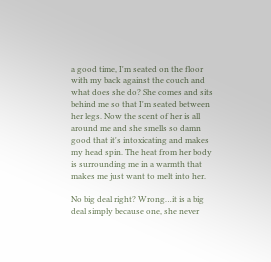a good time, I'm seated on the floor with my back against the couch and what does she do? She comes and sits behind me so that I'm seated between her legs. Now the scent of her is all around me and she smells so damn good that it's intoxicating and makes my head spin. The heat from her body is surrounding me in a warmth that makes me just want to melt into her.

No big deal right? Wrong…it is a big deal simply because one, she never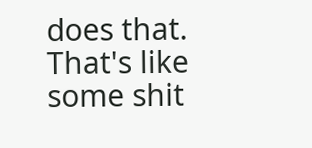does that. That's like some shit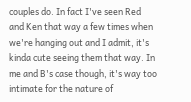couples do. In fact I've seen Red and Ken that way a few times when we're hanging out and I admit, it's kinda cute seeing them that way. In me and B's case though, it's way too intimate for the nature of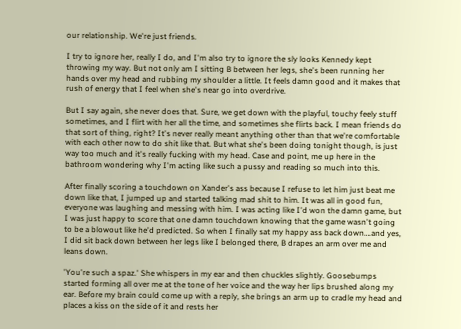our relationship. We're just friends.

I try to ignore her, really I do, and I'm also try to ignore the sly looks Kennedy kept throwing my way. But not only am I sitting B between her legs, she's been running her hands over my head and rubbing my shoulder a little. It feels damn good and it makes that rush of energy that I feel when she's near go into overdrive.

But I say again, she never does that. Sure, we get down with the playful, touchy feely stuff sometimes, and I flirt with her all the time, and sometimes she flirts back. I mean friends do that sort of thing, right? It's never really meant anything other than that we're comfortable with each other now to do shit like that. But what she's been doing tonight though, is just way too much and it's really fucking with my head. Case and point, me up here in the bathroom wondering why I'm acting like such a pussy and reading so much into this.

After finally scoring a touchdown on Xander's ass because I refuse to let him just beat me down like that, I jumped up and started talking mad shit to him. It was all in good fun, everyone was laughing and messing with him. I was acting like I'd won the damn game, but I was just happy to score that one damn touchdown knowing that the game wasn't going to be a blowout like he'd predicted. So when I finally sat my happy ass back down….and yes, I did sit back down between her legs like I belonged there, B drapes an arm over me and leans down.

'You're such a spaz.' She whispers in my ear and then chuckles slightly. Goosebumps started forming all over me at the tone of her voice and the way her lips brushed along my ear. Before my brain could come up with a reply, she brings an arm up to cradle my head and places a kiss on the side of it and rests her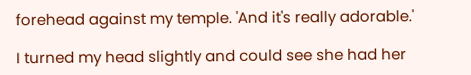forehead against my temple. 'And it's really adorable.'

I turned my head slightly and could see she had her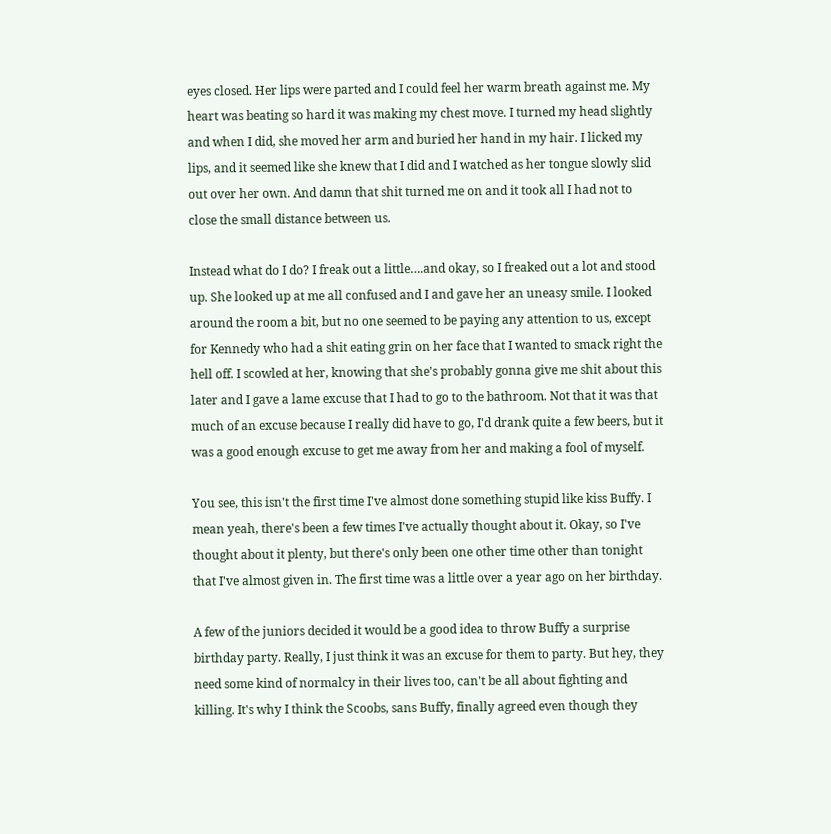eyes closed. Her lips were parted and I could feel her warm breath against me. My heart was beating so hard it was making my chest move. I turned my head slightly and when I did, she moved her arm and buried her hand in my hair. I licked my lips, and it seemed like she knew that I did and I watched as her tongue slowly slid out over her own. And damn that shit turned me on and it took all I had not to close the small distance between us.

Instead what do I do? I freak out a little….and okay, so I freaked out a lot and stood up. She looked up at me all confused and I and gave her an uneasy smile. I looked around the room a bit, but no one seemed to be paying any attention to us, except for Kennedy who had a shit eating grin on her face that I wanted to smack right the hell off. I scowled at her, knowing that she's probably gonna give me shit about this later and I gave a lame excuse that I had to go to the bathroom. Not that it was that much of an excuse because I really did have to go, I'd drank quite a few beers, but it was a good enough excuse to get me away from her and making a fool of myself.

You see, this isn't the first time I've almost done something stupid like kiss Buffy. I mean yeah, there's been a few times I've actually thought about it. Okay, so I've thought about it plenty, but there's only been one other time other than tonight that I've almost given in. The first time was a little over a year ago on her birthday.

A few of the juniors decided it would be a good idea to throw Buffy a surprise birthday party. Really, I just think it was an excuse for them to party. But hey, they need some kind of normalcy in their lives too, can't be all about fighting and killing. It's why I think the Scoobs, sans Buffy, finally agreed even though they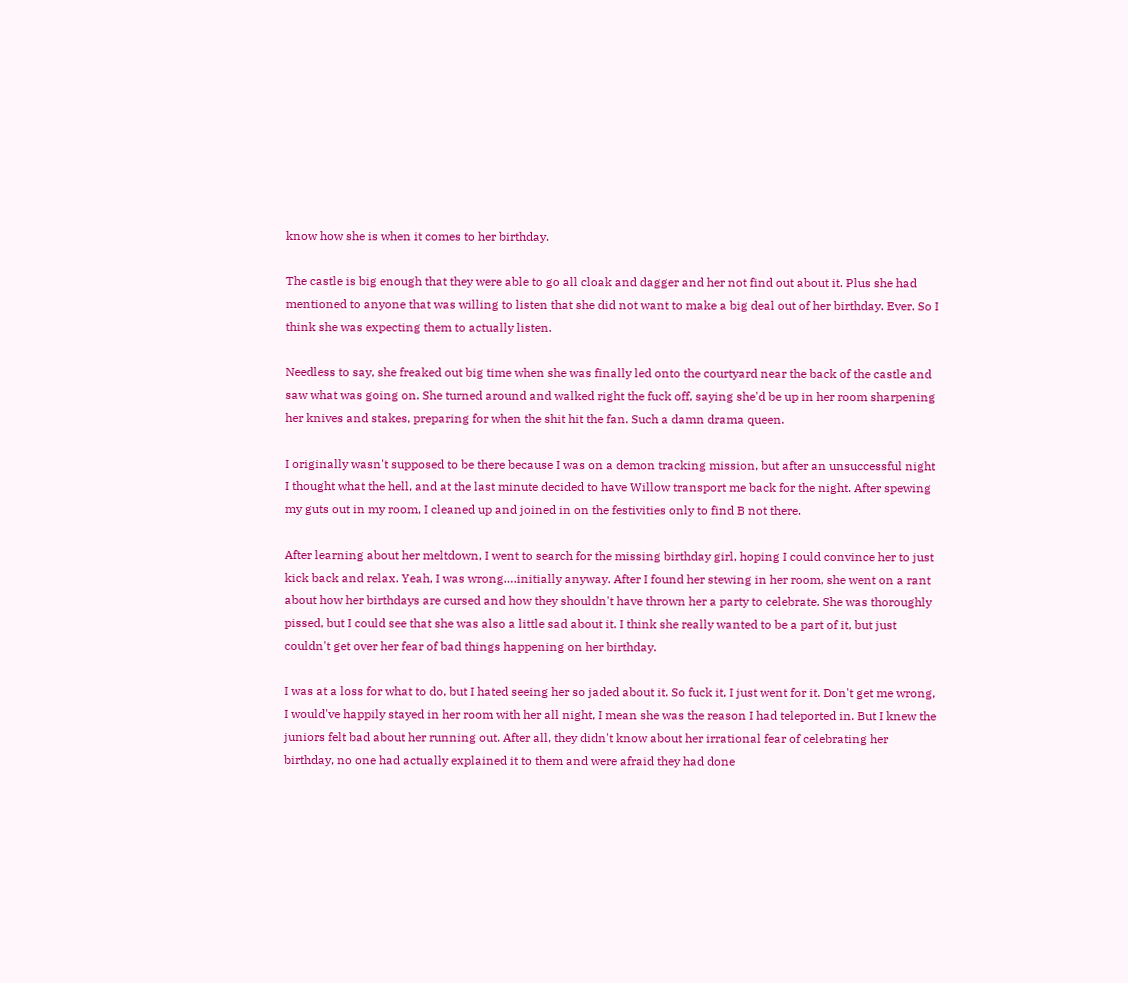know how she is when it comes to her birthday.

The castle is big enough that they were able to go all cloak and dagger and her not find out about it. Plus she had mentioned to anyone that was willing to listen that she did not want to make a big deal out of her birthday. Ever. So I think she was expecting them to actually listen.

Needless to say, she freaked out big time when she was finally led onto the courtyard near the back of the castle and saw what was going on. She turned around and walked right the fuck off, saying she'd be up in her room sharpening her knives and stakes, preparing for when the shit hit the fan. Such a damn drama queen.

I originally wasn't supposed to be there because I was on a demon tracking mission, but after an unsuccessful night I thought what the hell, and at the last minute decided to have Willow transport me back for the night. After spewing my guts out in my room, I cleaned up and joined in on the festivities only to find B not there.

After learning about her meltdown, I went to search for the missing birthday girl, hoping I could convince her to just kick back and relax. Yeah, I was wrong….initially anyway. After I found her stewing in her room, she went on a rant about how her birthdays are cursed and how they shouldn't have thrown her a party to celebrate. She was thoroughly pissed, but I could see that she was also a little sad about it. I think she really wanted to be a part of it, but just couldn't get over her fear of bad things happening on her birthday.

I was at a loss for what to do, but I hated seeing her so jaded about it. So fuck it, I just went for it. Don't get me wrong, I would've happily stayed in her room with her all night, I mean she was the reason I had teleported in. But I knew the juniors felt bad about her running out. After all, they didn't know about her irrational fear of celebrating her birthday, no one had actually explained it to them and were afraid they had done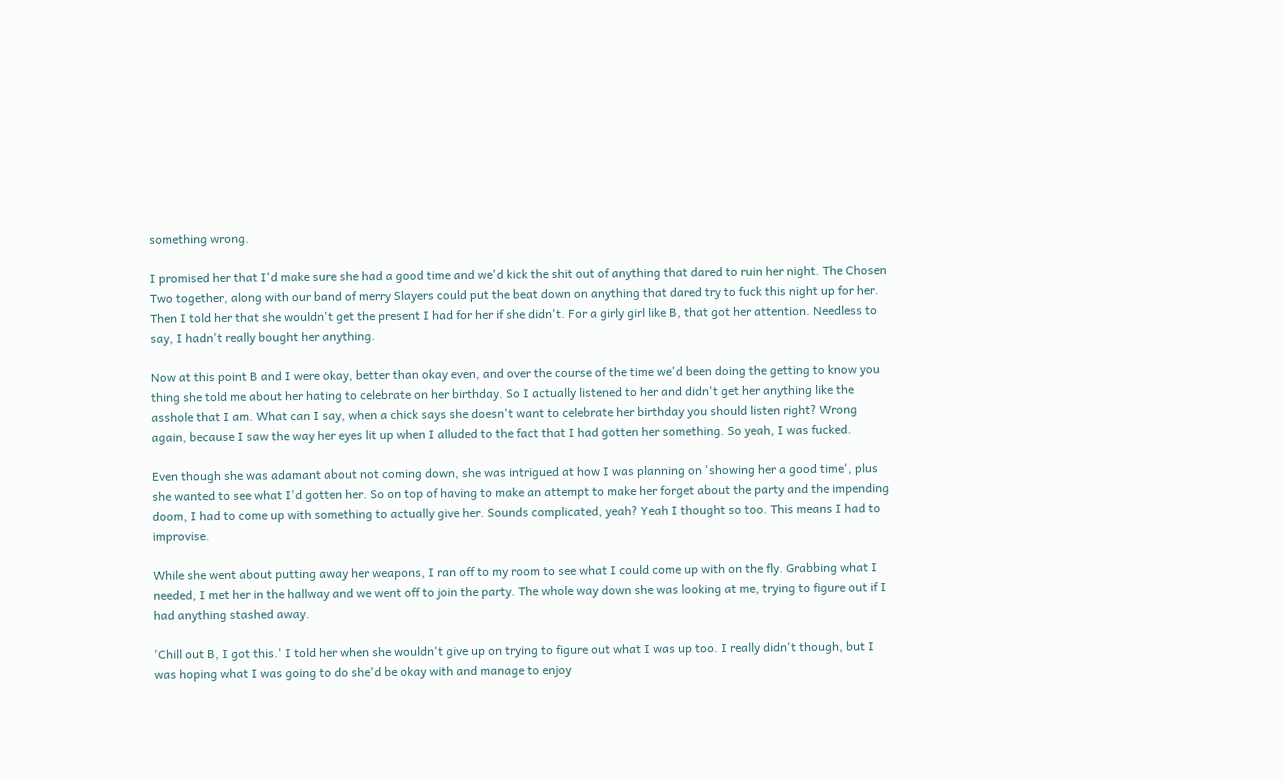something wrong.

I promised her that I'd make sure she had a good time and we'd kick the shit out of anything that dared to ruin her night. The Chosen Two together, along with our band of merry Slayers could put the beat down on anything that dared try to fuck this night up for her. Then I told her that she wouldn't get the present I had for her if she didn't. For a girly girl like B, that got her attention. Needless to say, I hadn't really bought her anything.

Now at this point B and I were okay, better than okay even, and over the course of the time we'd been doing the getting to know you thing she told me about her hating to celebrate on her birthday. So I actually listened to her and didn't get her anything like the asshole that I am. What can I say, when a chick says she doesn't want to celebrate her birthday you should listen right? Wrong again, because I saw the way her eyes lit up when I alluded to the fact that I had gotten her something. So yeah, I was fucked.

Even though she was adamant about not coming down, she was intrigued at how I was planning on 'showing her a good time', plus she wanted to see what I'd gotten her. So on top of having to make an attempt to make her forget about the party and the impending doom, I had to come up with something to actually give her. Sounds complicated, yeah? Yeah I thought so too. This means I had to improvise.

While she went about putting away her weapons, I ran off to my room to see what I could come up with on the fly. Grabbing what I needed, I met her in the hallway and we went off to join the party. The whole way down she was looking at me, trying to figure out if I had anything stashed away.

'Chill out B, I got this.' I told her when she wouldn't give up on trying to figure out what I was up too. I really didn't though, but I was hoping what I was going to do she'd be okay with and manage to enjoy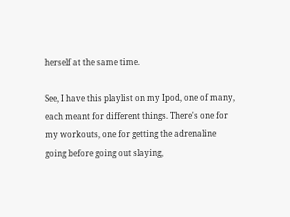herself at the same time.

See, I have this playlist on my Ipod, one of many, each meant for different things. There's one for my workouts, one for getting the adrenaline going before going out slaying,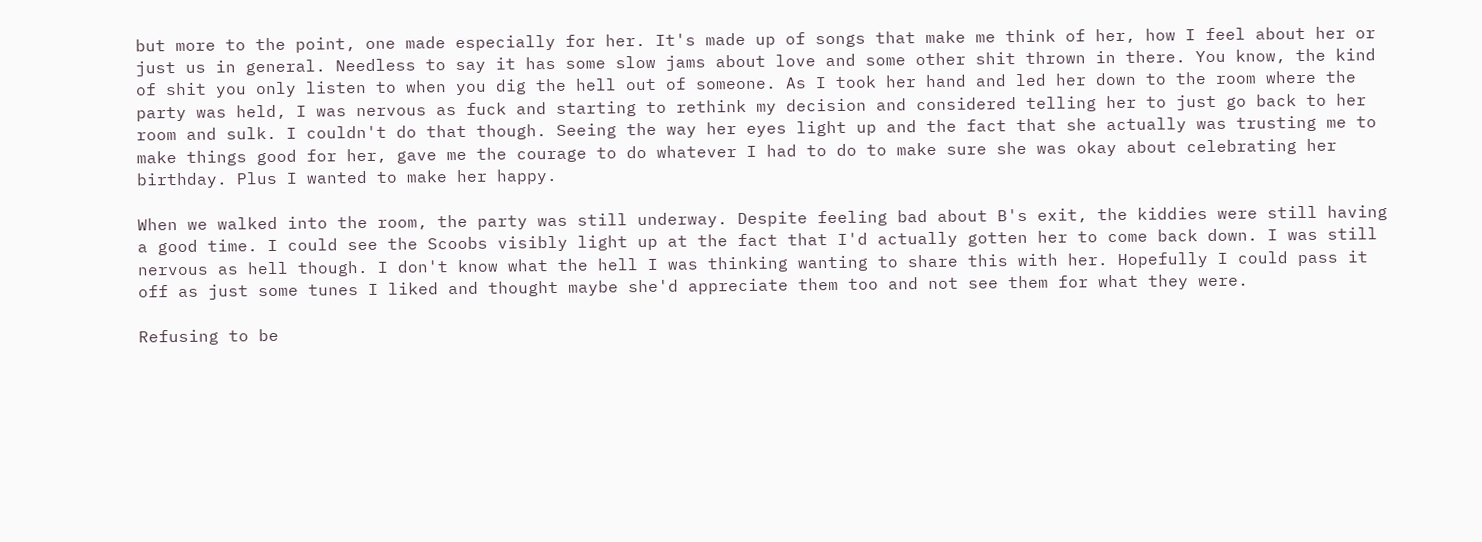but more to the point, one made especially for her. It's made up of songs that make me think of her, how I feel about her or just us in general. Needless to say it has some slow jams about love and some other shit thrown in there. You know, the kind of shit you only listen to when you dig the hell out of someone. As I took her hand and led her down to the room where the party was held, I was nervous as fuck and starting to rethink my decision and considered telling her to just go back to her room and sulk. I couldn't do that though. Seeing the way her eyes light up and the fact that she actually was trusting me to make things good for her, gave me the courage to do whatever I had to do to make sure she was okay about celebrating her birthday. Plus I wanted to make her happy.

When we walked into the room, the party was still underway. Despite feeling bad about B's exit, the kiddies were still having a good time. I could see the Scoobs visibly light up at the fact that I'd actually gotten her to come back down. I was still nervous as hell though. I don't know what the hell I was thinking wanting to share this with her. Hopefully I could pass it off as just some tunes I liked and thought maybe she'd appreciate them too and not see them for what they were.

Refusing to be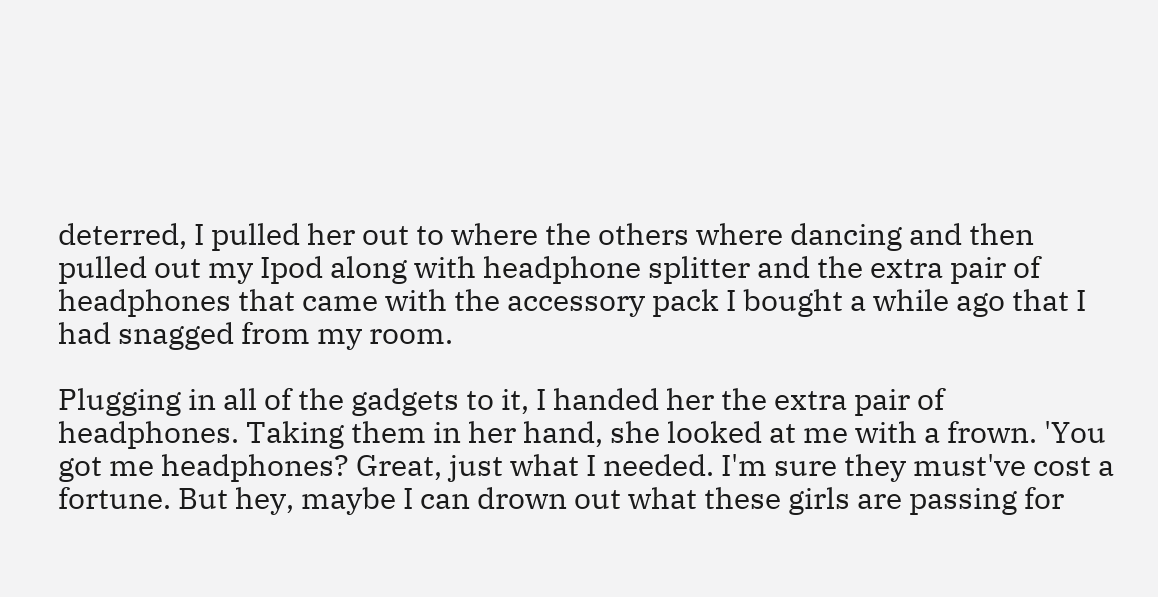deterred, I pulled her out to where the others where dancing and then pulled out my Ipod along with headphone splitter and the extra pair of headphones that came with the accessory pack I bought a while ago that I had snagged from my room.

Plugging in all of the gadgets to it, I handed her the extra pair of headphones. Taking them in her hand, she looked at me with a frown. 'You got me headphones? Great, just what I needed. I'm sure they must've cost a fortune. But hey, maybe I can drown out what these girls are passing for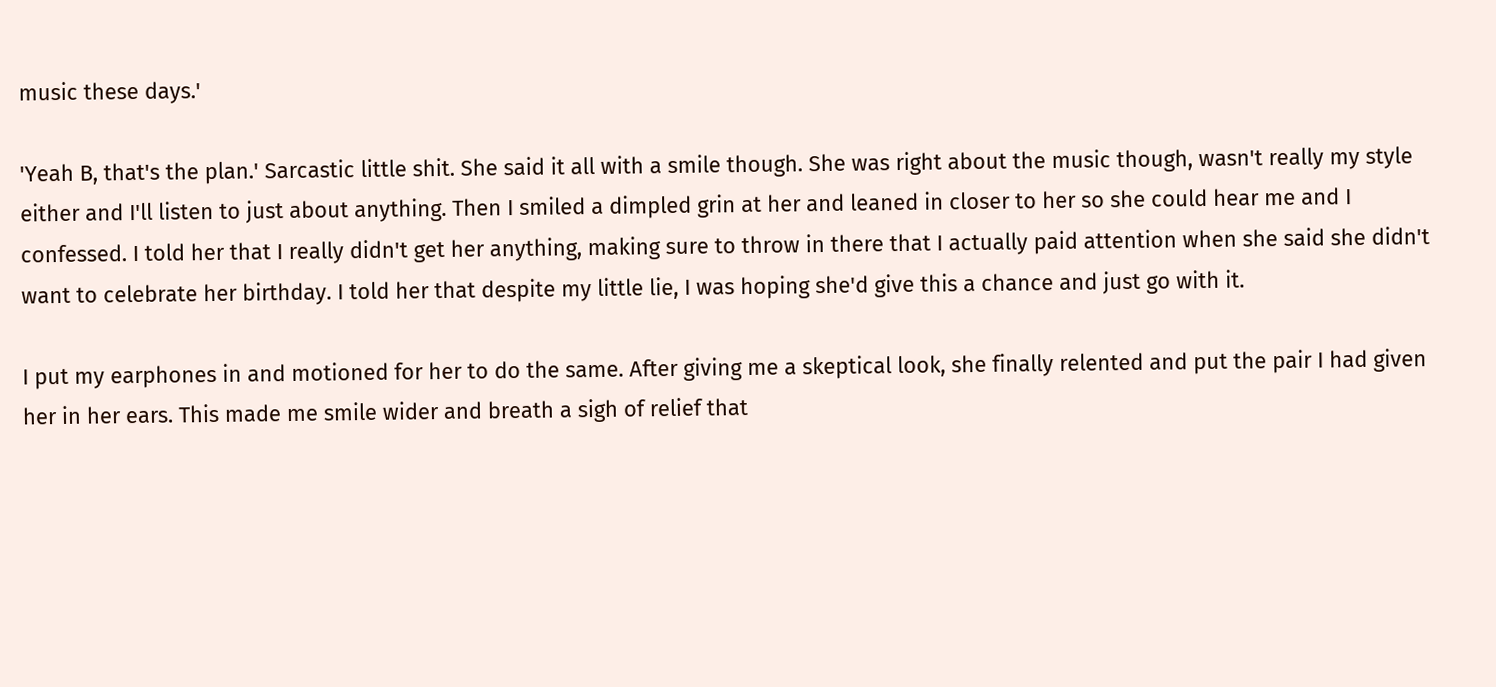music these days.'

'Yeah B, that's the plan.' Sarcastic little shit. She said it all with a smile though. She was right about the music though, wasn't really my style either and I'll listen to just about anything. Then I smiled a dimpled grin at her and leaned in closer to her so she could hear me and I confessed. I told her that I really didn't get her anything, making sure to throw in there that I actually paid attention when she said she didn't want to celebrate her birthday. I told her that despite my little lie, I was hoping she'd give this a chance and just go with it.

I put my earphones in and motioned for her to do the same. After giving me a skeptical look, she finally relented and put the pair I had given her in her ears. This made me smile wider and breath a sigh of relief that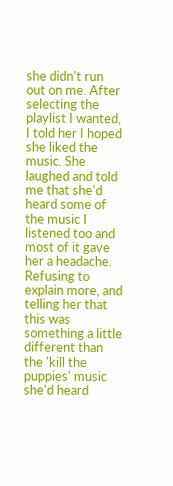she didn't run out on me. After selecting the playlist I wanted, I told her I hoped she liked the music. She laughed and told me that she'd heard some of the music I listened too and most of it gave her a headache. Refusing to explain more, and telling her that this was something a little different than the 'kill the puppies' music she'd heard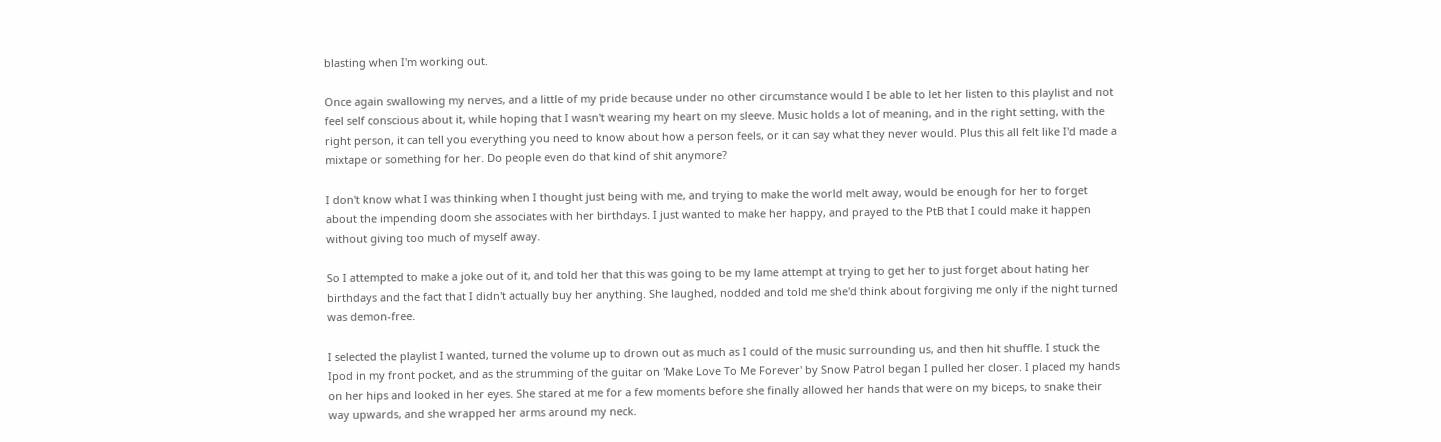blasting when I'm working out.

Once again swallowing my nerves, and a little of my pride because under no other circumstance would I be able to let her listen to this playlist and not feel self conscious about it, while hoping that I wasn't wearing my heart on my sleeve. Music holds a lot of meaning, and in the right setting, with the right person, it can tell you everything you need to know about how a person feels, or it can say what they never would. Plus this all felt like I'd made a mixtape or something for her. Do people even do that kind of shit anymore?

I don't know what I was thinking when I thought just being with me, and trying to make the world melt away, would be enough for her to forget about the impending doom she associates with her birthdays. I just wanted to make her happy, and prayed to the PtB that I could make it happen without giving too much of myself away.

So I attempted to make a joke out of it, and told her that this was going to be my lame attempt at trying to get her to just forget about hating her birthdays and the fact that I didn't actually buy her anything. She laughed, nodded and told me she'd think about forgiving me only if the night turned was demon-free.

I selected the playlist I wanted, turned the volume up to drown out as much as I could of the music surrounding us, and then hit shuffle. I stuck the Ipod in my front pocket, and as the strumming of the guitar on 'Make Love To Me Forever' by Snow Patrol began I pulled her closer. I placed my hands on her hips and looked in her eyes. She stared at me for a few moments before she finally allowed her hands that were on my biceps, to snake their way upwards, and she wrapped her arms around my neck.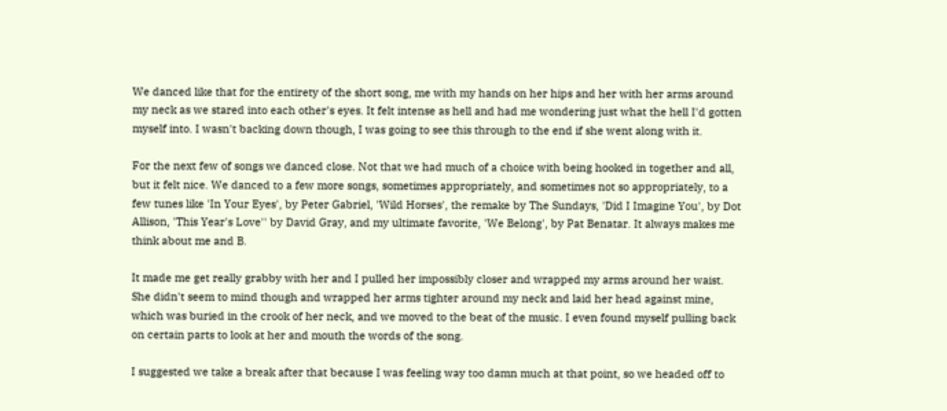We danced like that for the entirety of the short song, me with my hands on her hips and her with her arms around my neck as we stared into each other's eyes. It felt intense as hell and had me wondering just what the hell I'd gotten myself into. I wasn't backing down though, I was going to see this through to the end if she went along with it.

For the next few of songs we danced close. Not that we had much of a choice with being hooked in together and all, but it felt nice. We danced to a few more songs, sometimes appropriately, and sometimes not so appropriately, to a few tunes like 'In Your Eyes', by Peter Gabriel, 'Wild Horses', the remake by The Sundays, 'Did I Imagine You', by Dot Allison, 'This Year's Love'' by David Gray, and my ultimate favorite, 'We Belong', by Pat Benatar. It always makes me think about me and B.

It made me get really grabby with her and I pulled her impossibly closer and wrapped my arms around her waist. She didn't seem to mind though and wrapped her arms tighter around my neck and laid her head against mine, which was buried in the crook of her neck, and we moved to the beat of the music. I even found myself pulling back on certain parts to look at her and mouth the words of the song.

I suggested we take a break after that because I was feeling way too damn much at that point, so we headed off to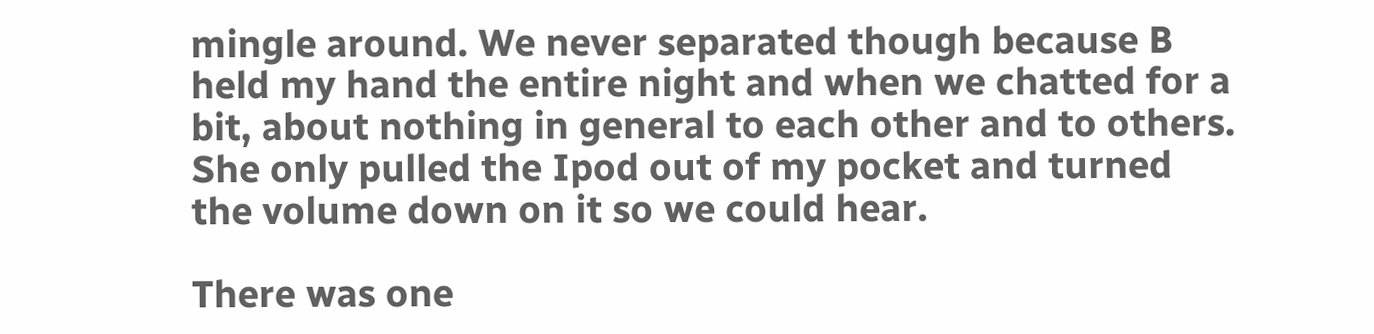mingle around. We never separated though because B held my hand the entire night and when we chatted for a bit, about nothing in general to each other and to others. She only pulled the Ipod out of my pocket and turned the volume down on it so we could hear.

There was one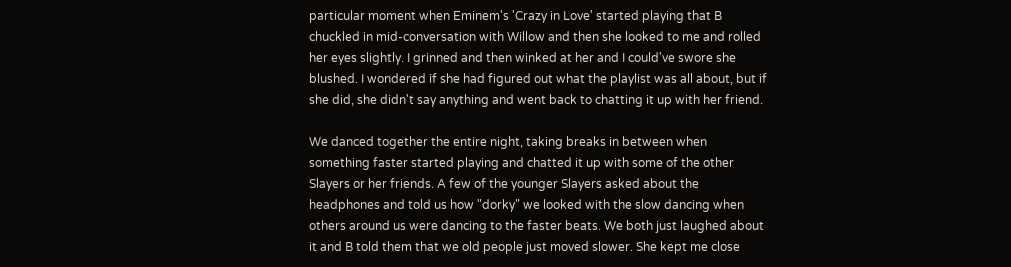particular moment when Eminem's 'Crazy in Love' started playing that B chuckled in mid-conversation with Willow and then she looked to me and rolled her eyes slightly. I grinned and then winked at her and I could've swore she blushed. I wondered if she had figured out what the playlist was all about, but if she did, she didn't say anything and went back to chatting it up with her friend.

We danced together the entire night, taking breaks in between when something faster started playing and chatted it up with some of the other Slayers or her friends. A few of the younger Slayers asked about the headphones and told us how "dorky" we looked with the slow dancing when others around us were dancing to the faster beats. We both just laughed about it and B told them that we old people just moved slower. She kept me close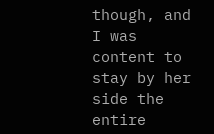though, and I was content to stay by her side the entire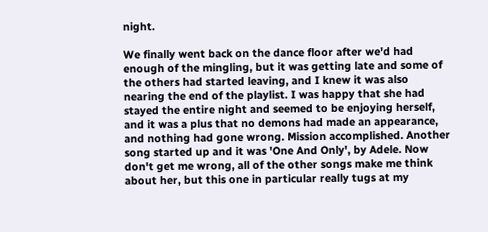night.

We finally went back on the dance floor after we'd had enough of the mingling, but it was getting late and some of the others had started leaving, and I knew it was also nearing the end of the playlist. I was happy that she had stayed the entire night and seemed to be enjoying herself, and it was a plus that no demons had made an appearance, and nothing had gone wrong. Mission accomplished. Another song started up and it was 'One And Only', by Adele. Now don't get me wrong, all of the other songs make me think about her, but this one in particular really tugs at my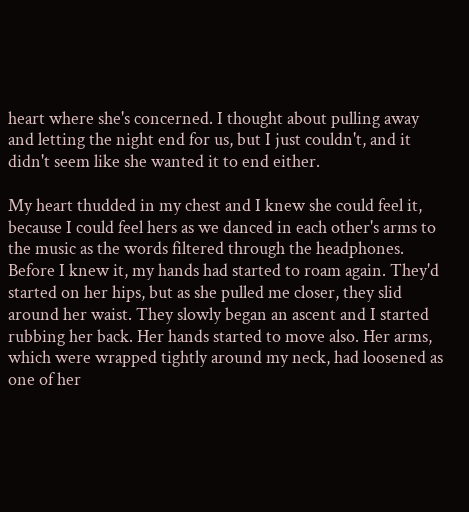heart where she's concerned. I thought about pulling away and letting the night end for us, but I just couldn't, and it didn't seem like she wanted it to end either.

My heart thudded in my chest and I knew she could feel it, because I could feel hers as we danced in each other's arms to the music as the words filtered through the headphones. Before I knew it, my hands had started to roam again. They'd started on her hips, but as she pulled me closer, they slid around her waist. They slowly began an ascent and I started rubbing her back. Her hands started to move also. Her arms, which were wrapped tightly around my neck, had loosened as one of her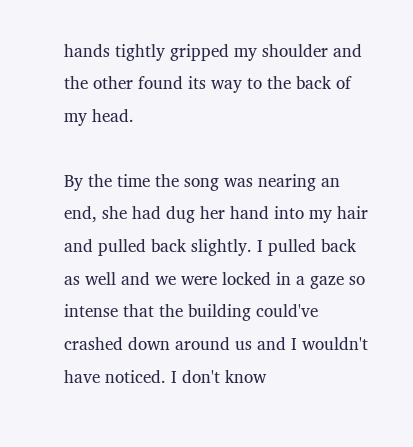hands tightly gripped my shoulder and the other found its way to the back of my head.

By the time the song was nearing an end, she had dug her hand into my hair and pulled back slightly. I pulled back as well and we were locked in a gaze so intense that the building could've crashed down around us and I wouldn't have noticed. I don't know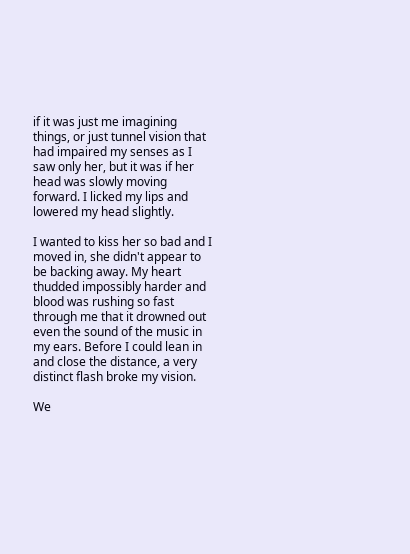if it was just me imagining things, or just tunnel vision that had impaired my senses as I saw only her, but it was if her head was slowly moving forward. I licked my lips and lowered my head slightly.

I wanted to kiss her so bad and I moved in, she didn't appear to be backing away. My heart thudded impossibly harder and blood was rushing so fast through me that it drowned out even the sound of the music in my ears. Before I could lean in and close the distance, a very distinct flash broke my vision.

We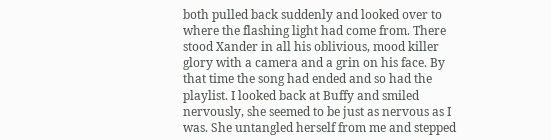both pulled back suddenly and looked over to where the flashing light had come from. There stood Xander in all his oblivious, mood killer glory with a camera and a grin on his face. By that time the song had ended and so had the playlist. I looked back at Buffy and smiled nervously, she seemed to be just as nervous as I was. She untangled herself from me and stepped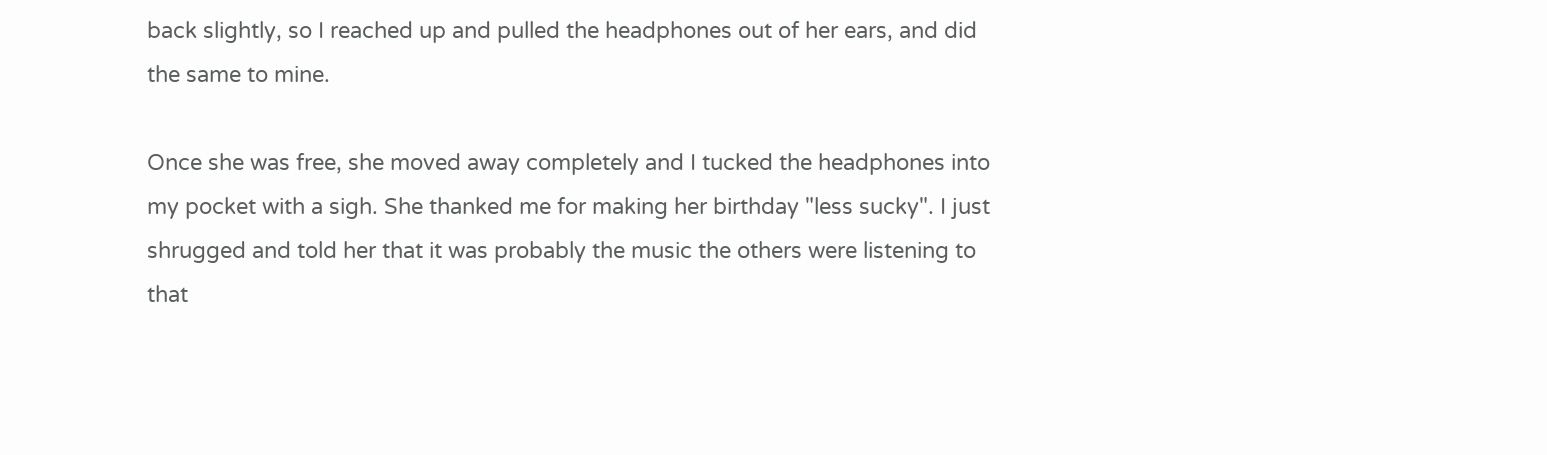back slightly, so I reached up and pulled the headphones out of her ears, and did the same to mine.

Once she was free, she moved away completely and I tucked the headphones into my pocket with a sigh. She thanked me for making her birthday "less sucky". I just shrugged and told her that it was probably the music the others were listening to that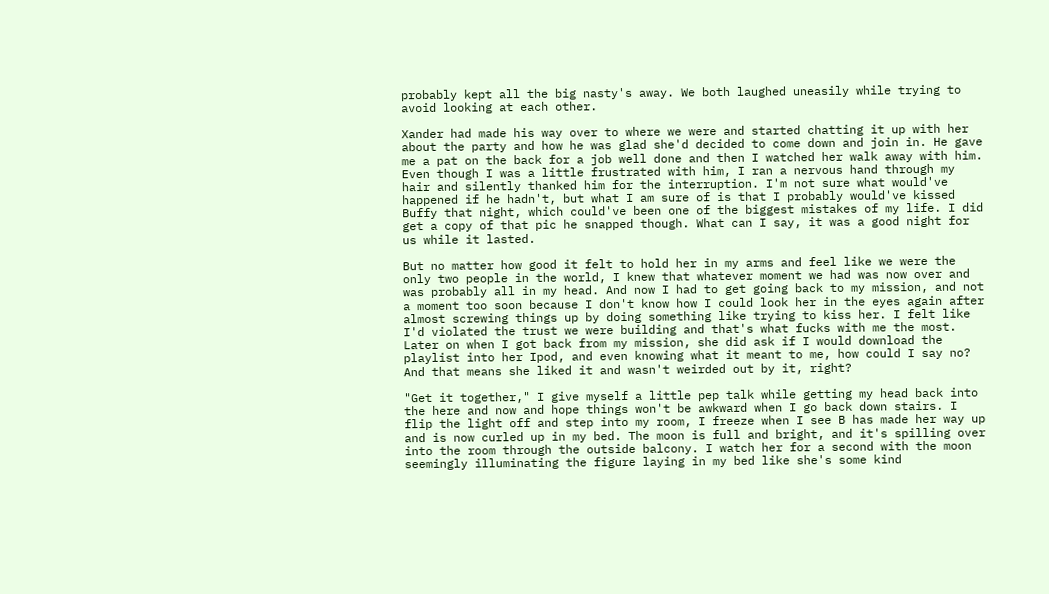probably kept all the big nasty's away. We both laughed uneasily while trying to avoid looking at each other.

Xander had made his way over to where we were and started chatting it up with her about the party and how he was glad she'd decided to come down and join in. He gave me a pat on the back for a job well done and then I watched her walk away with him. Even though I was a little frustrated with him, I ran a nervous hand through my hair and silently thanked him for the interruption. I'm not sure what would've happened if he hadn't, but what I am sure of is that I probably would've kissed Buffy that night, which could've been one of the biggest mistakes of my life. I did get a copy of that pic he snapped though. What can I say, it was a good night for us while it lasted.

But no matter how good it felt to hold her in my arms and feel like we were the only two people in the world, I knew that whatever moment we had was now over and was probably all in my head. And now I had to get going back to my mission, and not a moment too soon because I don't know how I could look her in the eyes again after almost screwing things up by doing something like trying to kiss her. I felt like I'd violated the trust we were building and that's what fucks with me the most. Later on when I got back from my mission, she did ask if I would download the playlist into her Ipod, and even knowing what it meant to me, how could I say no? And that means she liked it and wasn't weirded out by it, right?

"Get it together," I give myself a little pep talk while getting my head back into the here and now and hope things won't be awkward when I go back down stairs. I flip the light off and step into my room, I freeze when I see B has made her way up and is now curled up in my bed. The moon is full and bright, and it's spilling over into the room through the outside balcony. I watch her for a second with the moon seemingly illuminating the figure laying in my bed like she's some kind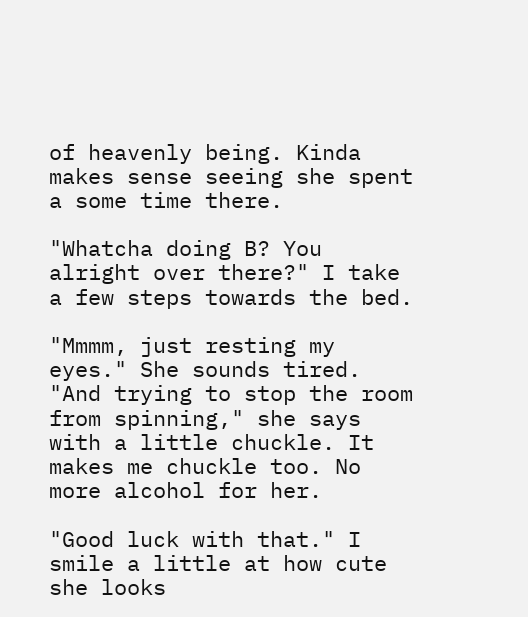of heavenly being. Kinda makes sense seeing she spent a some time there.

"Whatcha doing B? You alright over there?" I take a few steps towards the bed.

"Mmmm, just resting my eyes." She sounds tired. "And trying to stop the room from spinning," she says with a little chuckle. It makes me chuckle too. No more alcohol for her.

"Good luck with that." I smile a little at how cute she looks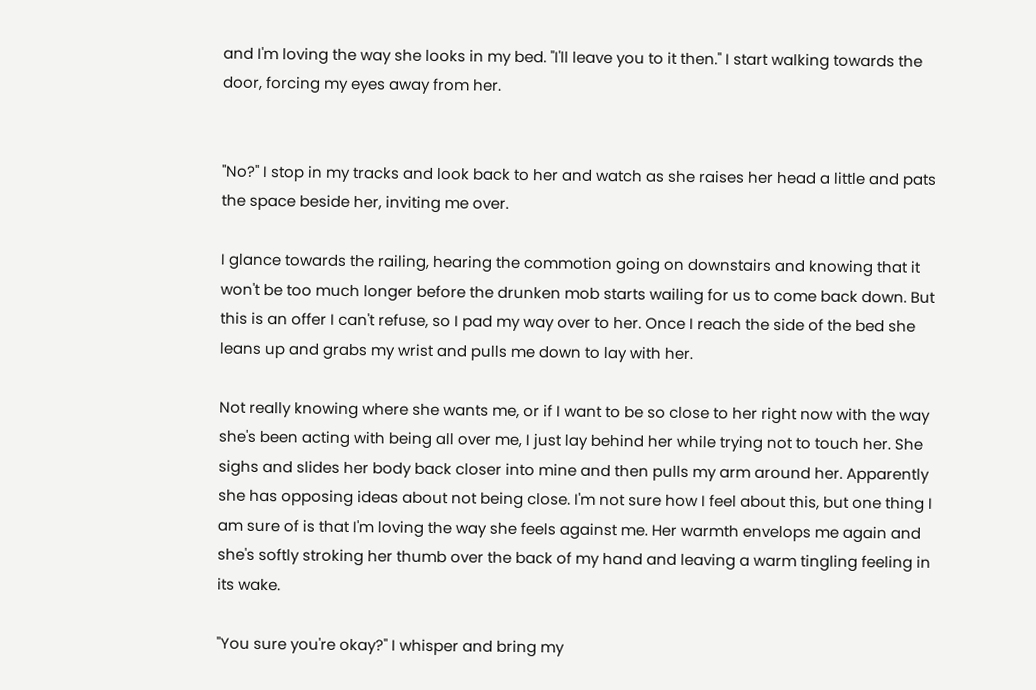and I'm loving the way she looks in my bed. "I'll leave you to it then." I start walking towards the door, forcing my eyes away from her.


"No?" I stop in my tracks and look back to her and watch as she raises her head a little and pats the space beside her, inviting me over.

I glance towards the railing, hearing the commotion going on downstairs and knowing that it won't be too much longer before the drunken mob starts wailing for us to come back down. But this is an offer I can't refuse, so I pad my way over to her. Once I reach the side of the bed she leans up and grabs my wrist and pulls me down to lay with her.

Not really knowing where she wants me, or if I want to be so close to her right now with the way she's been acting with being all over me, I just lay behind her while trying not to touch her. She sighs and slides her body back closer into mine and then pulls my arm around her. Apparently she has opposing ideas about not being close. I'm not sure how I feel about this, but one thing I am sure of is that I'm loving the way she feels against me. Her warmth envelops me again and she's softly stroking her thumb over the back of my hand and leaving a warm tingling feeling in its wake.

"You sure you're okay?" I whisper and bring my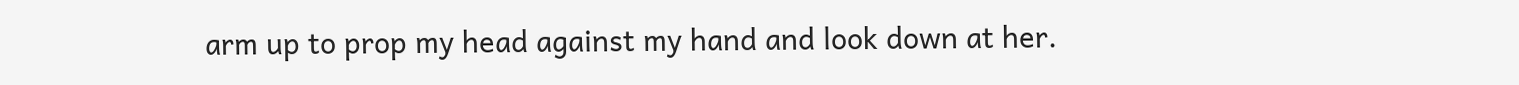arm up to prop my head against my hand and look down at her.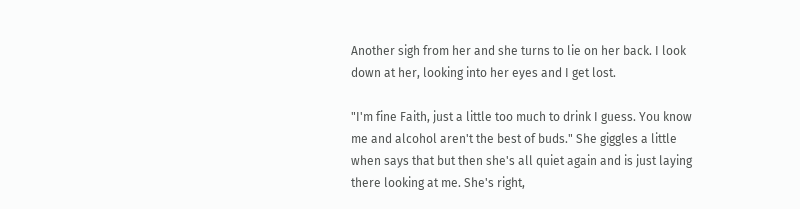Another sigh from her and she turns to lie on her back. I look down at her, looking into her eyes and I get lost.

"I'm fine Faith, just a little too much to drink I guess. You know me and alcohol aren't the best of buds." She giggles a little when says that but then she's all quiet again and is just laying there looking at me. She's right,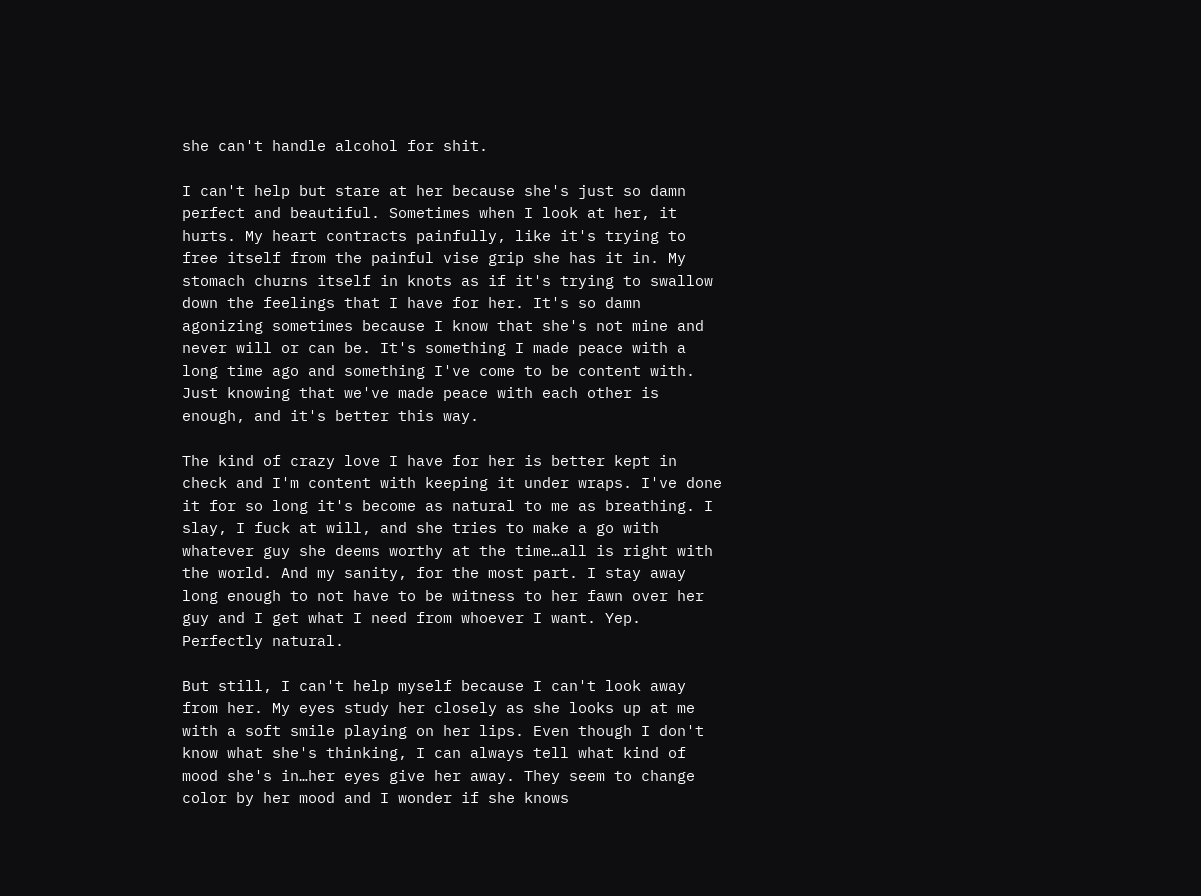she can't handle alcohol for shit.

I can't help but stare at her because she's just so damn perfect and beautiful. Sometimes when I look at her, it hurts. My heart contracts painfully, like it's trying to free itself from the painful vise grip she has it in. My stomach churns itself in knots as if it's trying to swallow down the feelings that I have for her. It's so damn agonizing sometimes because I know that she's not mine and never will or can be. It's something I made peace with a long time ago and something I've come to be content with. Just knowing that we've made peace with each other is enough, and it's better this way.

The kind of crazy love I have for her is better kept in check and I'm content with keeping it under wraps. I've done it for so long it's become as natural to me as breathing. I slay, I fuck at will, and she tries to make a go with whatever guy she deems worthy at the time…all is right with the world. And my sanity, for the most part. I stay away long enough to not have to be witness to her fawn over her guy and I get what I need from whoever I want. Yep. Perfectly natural.

But still, I can't help myself because I can't look away from her. My eyes study her closely as she looks up at me with a soft smile playing on her lips. Even though I don't know what she's thinking, I can always tell what kind of mood she's in…her eyes give her away. They seem to change color by her mood and I wonder if she knows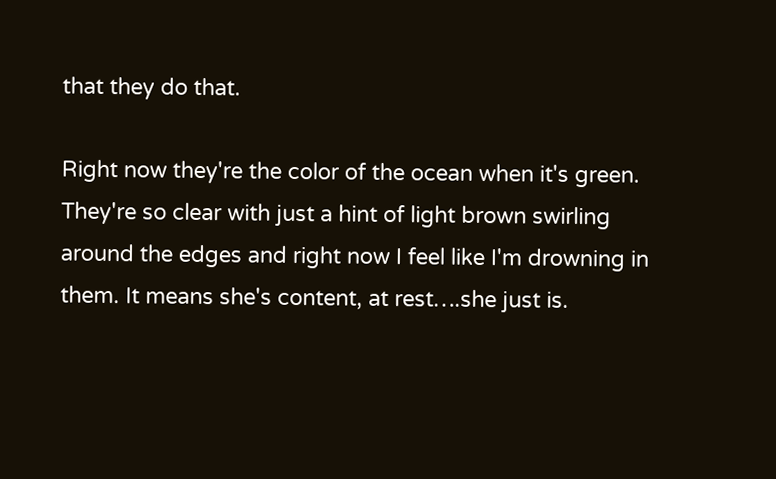that they do that.

Right now they're the color of the ocean when it's green. They're so clear with just a hint of light brown swirling around the edges and right now I feel like I'm drowning in them. It means she's content, at rest….she just is.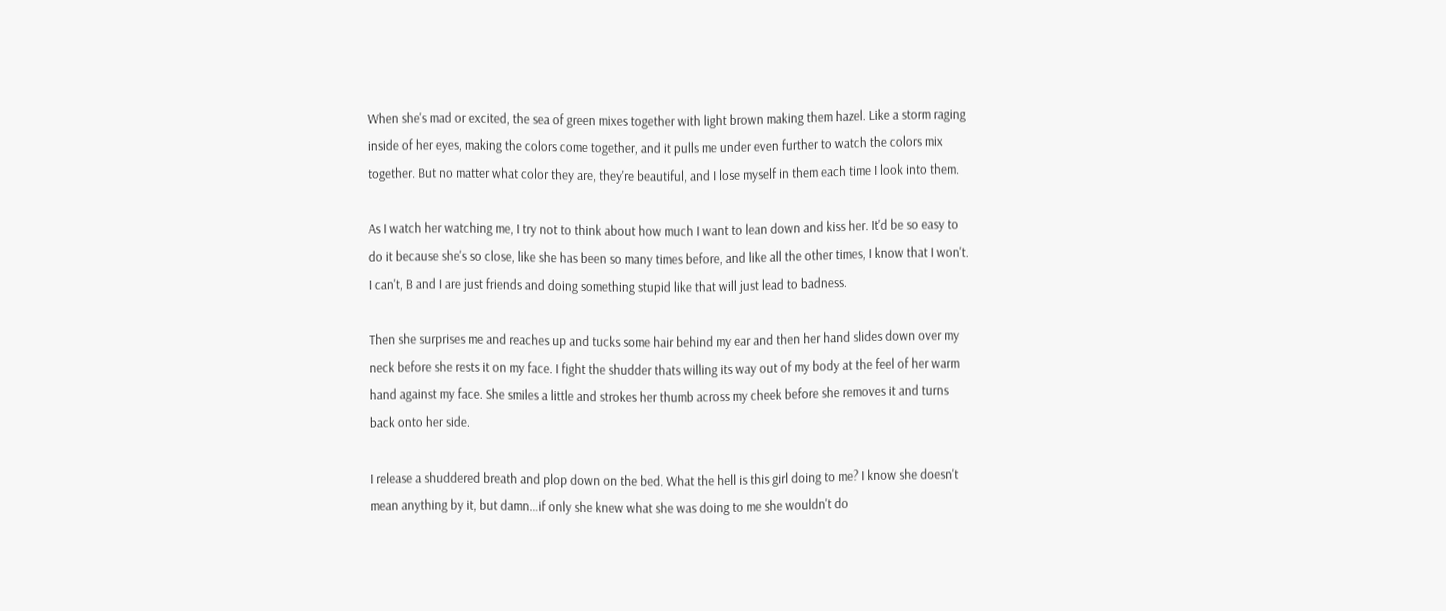When she's mad or excited, the sea of green mixes together with light brown making them hazel. Like a storm raging inside of her eyes, making the colors come together, and it pulls me under even further to watch the colors mix together. But no matter what color they are, they're beautiful, and I lose myself in them each time I look into them.

As I watch her watching me, I try not to think about how much I want to lean down and kiss her. It'd be so easy to do it because she's so close, like she has been so many times before, and like all the other times, I know that I won't. I can't, B and I are just friends and doing something stupid like that will just lead to badness.

Then she surprises me and reaches up and tucks some hair behind my ear and then her hand slides down over my neck before she rests it on my face. I fight the shudder thats willing its way out of my body at the feel of her warm hand against my face. She smiles a little and strokes her thumb across my cheek before she removes it and turns back onto her side.

I release a shuddered breath and plop down on the bed. What the hell is this girl doing to me? I know she doesn't mean anything by it, but damn…if only she knew what she was doing to me she wouldn't do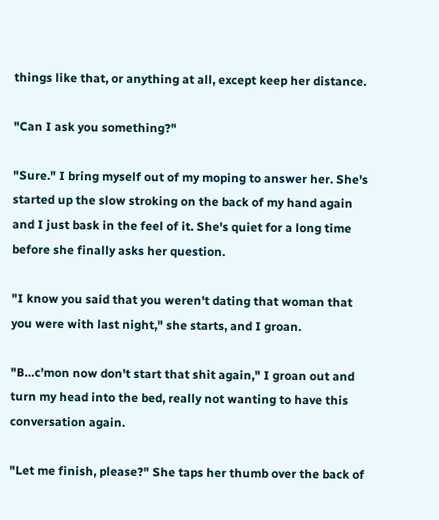things like that, or anything at all, except keep her distance.

"Can I ask you something?"

"Sure." I bring myself out of my moping to answer her. She's started up the slow stroking on the back of my hand again and I just bask in the feel of it. She's quiet for a long time before she finally asks her question.

"I know you said that you weren't dating that woman that you were with last night," she starts, and I groan.

"B…c'mon now don't start that shit again," I groan out and turn my head into the bed, really not wanting to have this conversation again.

"Let me finish, please?" She taps her thumb over the back of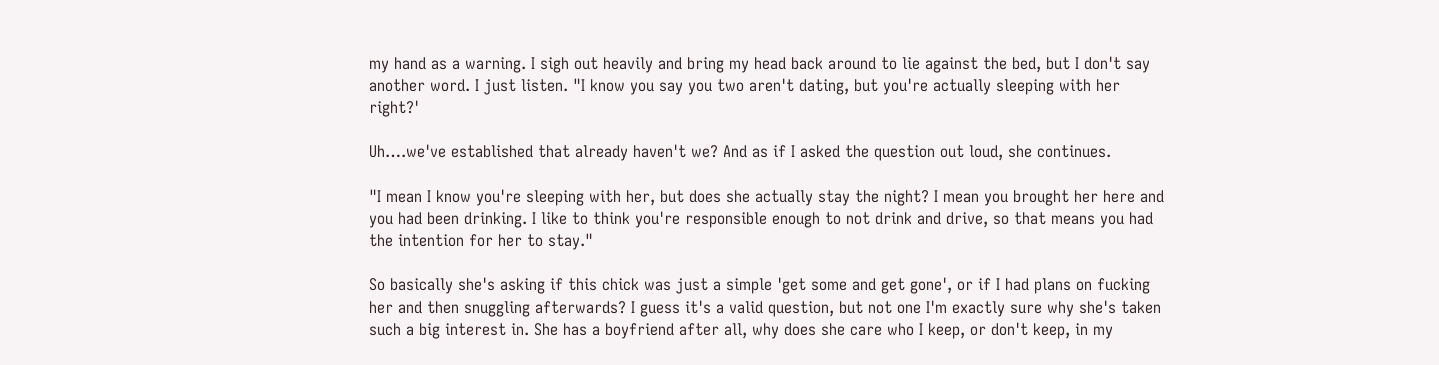my hand as a warning. I sigh out heavily and bring my head back around to lie against the bed, but I don't say another word. I just listen. "I know you say you two aren't dating, but you're actually sleeping with her right?'

Uh….we've established that already haven't we? And as if I asked the question out loud, she continues.

"I mean I know you're sleeping with her, but does she actually stay the night? I mean you brought her here and you had been drinking. I like to think you're responsible enough to not drink and drive, so that means you had the intention for her to stay."

So basically she's asking if this chick was just a simple 'get some and get gone', or if I had plans on fucking her and then snuggling afterwards? I guess it's a valid question, but not one I'm exactly sure why she's taken such a big interest in. She has a boyfriend after all, why does she care who I keep, or don't keep, in my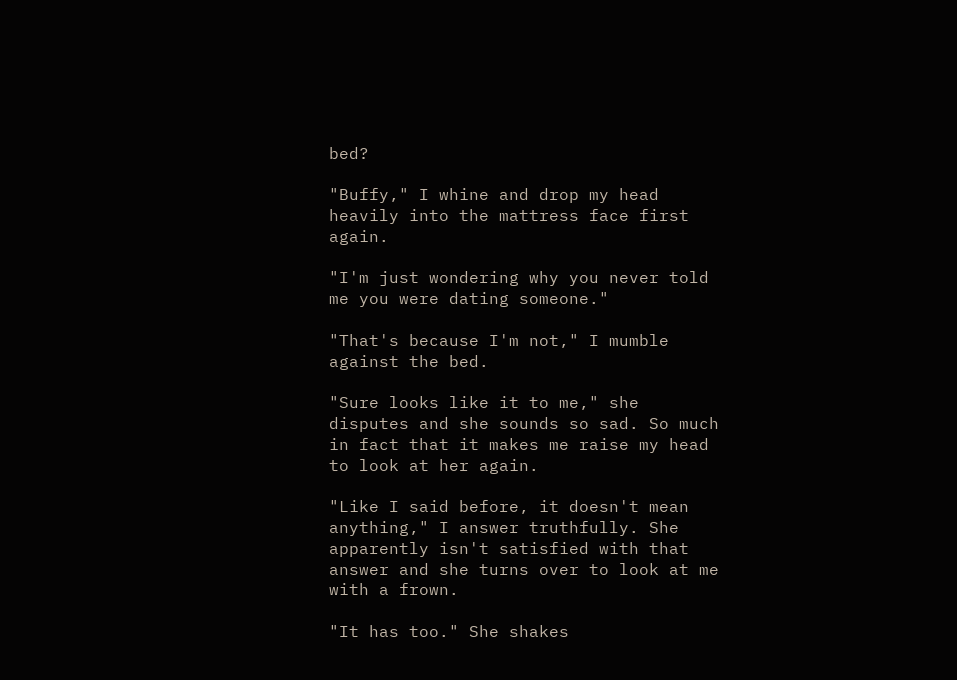bed?

"Buffy," I whine and drop my head heavily into the mattress face first again.

"I'm just wondering why you never told me you were dating someone."

"That's because I'm not," I mumble against the bed.

"Sure looks like it to me," she disputes and she sounds so sad. So much in fact that it makes me raise my head to look at her again.

"Like I said before, it doesn't mean anything," I answer truthfully. She apparently isn't satisfied with that answer and she turns over to look at me with a frown.

"It has too." She shakes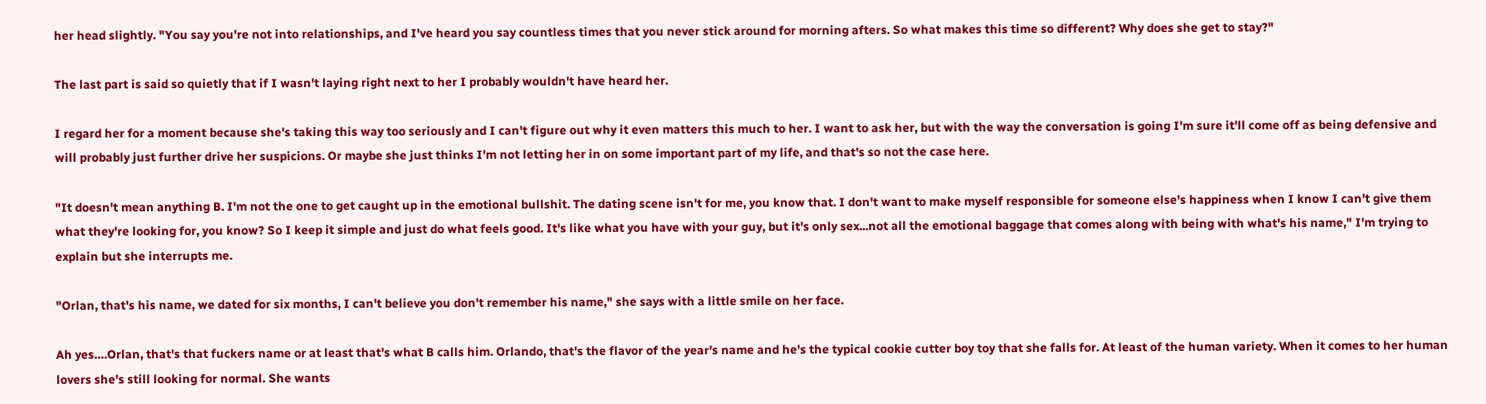her head slightly. "You say you're not into relationships, and I've heard you say countless times that you never stick around for morning afters. So what makes this time so different? Why does she get to stay?"

The last part is said so quietly that if I wasn't laying right next to her I probably wouldn't have heard her.

I regard her for a moment because she's taking this way too seriously and I can't figure out why it even matters this much to her. I want to ask her, but with the way the conversation is going I'm sure it'll come off as being defensive and will probably just further drive her suspicions. Or maybe she just thinks I'm not letting her in on some important part of my life, and that's so not the case here.

"It doesn't mean anything B. I'm not the one to get caught up in the emotional bullshit. The dating scene isn't for me, you know that. I don't want to make myself responsible for someone else's happiness when I know I can't give them what they're looking for, you know? So I keep it simple and just do what feels good. It's like what you have with your guy, but it's only sex...not all the emotional baggage that comes along with being with what's his name," I'm trying to explain but she interrupts me.

"Orlan, that's his name, we dated for six months, I can't believe you don't remember his name," she says with a little smile on her face.

Ah yes….Orlan, that's that fuckers name or at least that's what B calls him. Orlando, that's the flavor of the year's name and he's the typical cookie cutter boy toy that she falls for. At least of the human variety. When it comes to her human lovers she's still looking for normal. She wants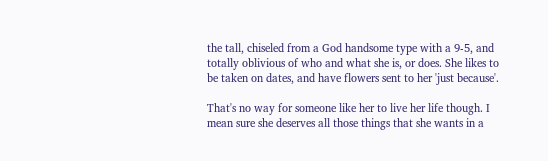the tall, chiseled from a God handsome type with a 9-5, and totally oblivious of who and what she is, or does. She likes to be taken on dates, and have flowers sent to her 'just because'.

That's no way for someone like her to live her life though. I mean sure she deserves all those things that she wants in a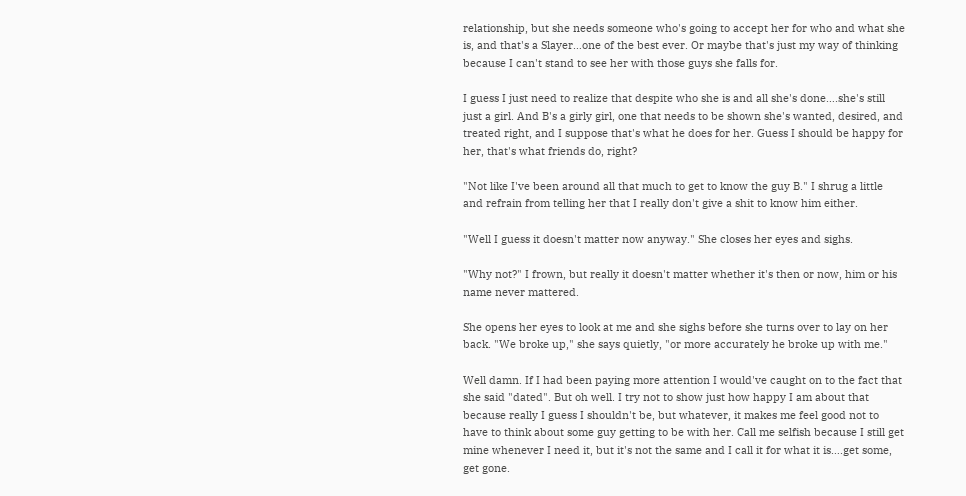relationship, but she needs someone who's going to accept her for who and what she is, and that's a Slayer…one of the best ever. Or maybe that's just my way of thinking because I can't stand to see her with those guys she falls for.

I guess I just need to realize that despite who she is and all she's done….she's still just a girl. And B's a girly girl, one that needs to be shown she's wanted, desired, and treated right, and I suppose that's what he does for her. Guess I should be happy for her, that's what friends do, right?

"Not like I've been around all that much to get to know the guy B." I shrug a little and refrain from telling her that I really don't give a shit to know him either.

"Well I guess it doesn't matter now anyway." She closes her eyes and sighs.

"Why not?" I frown, but really it doesn't matter whether it's then or now, him or his name never mattered.

She opens her eyes to look at me and she sighs before she turns over to lay on her back. "We broke up," she says quietly, "or more accurately he broke up with me."

Well damn. If I had been paying more attention I would've caught on to the fact that she said "dated". But oh well. I try not to show just how happy I am about that because really I guess I shouldn't be, but whatever, it makes me feel good not to have to think about some guy getting to be with her. Call me selfish because I still get mine whenever I need it, but it's not the same and I call it for what it is….get some, get gone.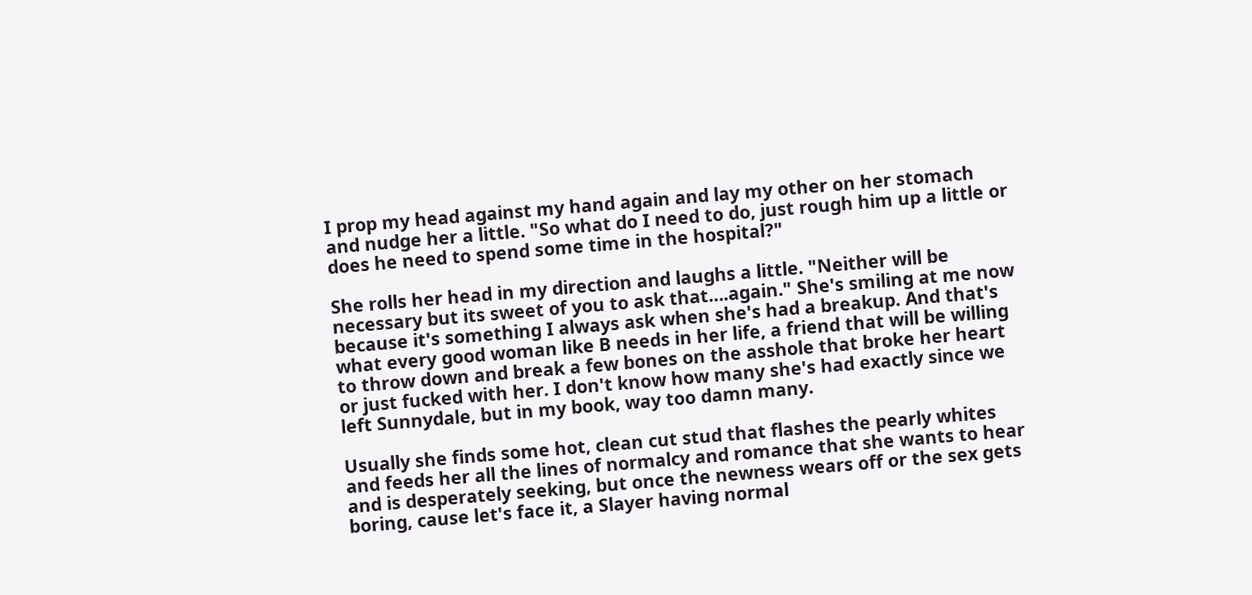I prop my head against my hand again and lay my other on her stomach and nudge her a little. "So what do I need to do, just rough him up a little or does he need to spend some time in the hospital?"

She rolls her head in my direction and laughs a little. "Neither will be necessary but its sweet of you to ask that….again." She's smiling at me now because it's something I always ask when she's had a breakup. And that's what every good woman like B needs in her life, a friend that will be willing to throw down and break a few bones on the asshole that broke her heart or just fucked with her. I don't know how many she's had exactly since we left Sunnydale, but in my book, way too damn many.

Usually she finds some hot, clean cut stud that flashes the pearly whites and feeds her all the lines of normalcy and romance that she wants to hear and is desperately seeking, but once the newness wears off or the sex gets boring, cause let's face it, a Slayer having normal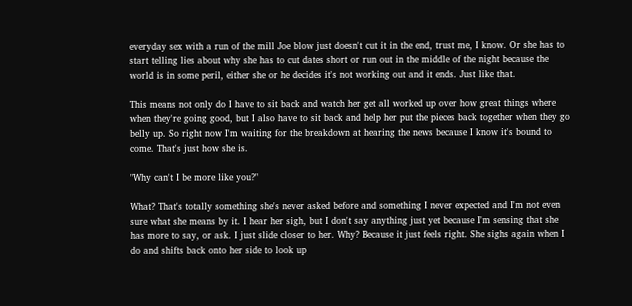everyday sex with a run of the mill Joe blow just doesn't cut it in the end, trust me, I know. Or she has to start telling lies about why she has to cut dates short or run out in the middle of the night because the world is in some peril, either she or he decides it's not working out and it ends. Just like that.

This means not only do I have to sit back and watch her get all worked up over how great things where when they're going good, but I also have to sit back and help her put the pieces back together when they go belly up. So right now I'm waiting for the breakdown at hearing the news because I know it's bound to come. That's just how she is.

"Why can't I be more like you?"

What? That's totally something she's never asked before and something I never expected and I'm not even sure what she means by it. I hear her sigh, but I don't say anything just yet because I'm sensing that she has more to say, or ask. I just slide closer to her. Why? Because it just feels right. She sighs again when I do and shifts back onto her side to look up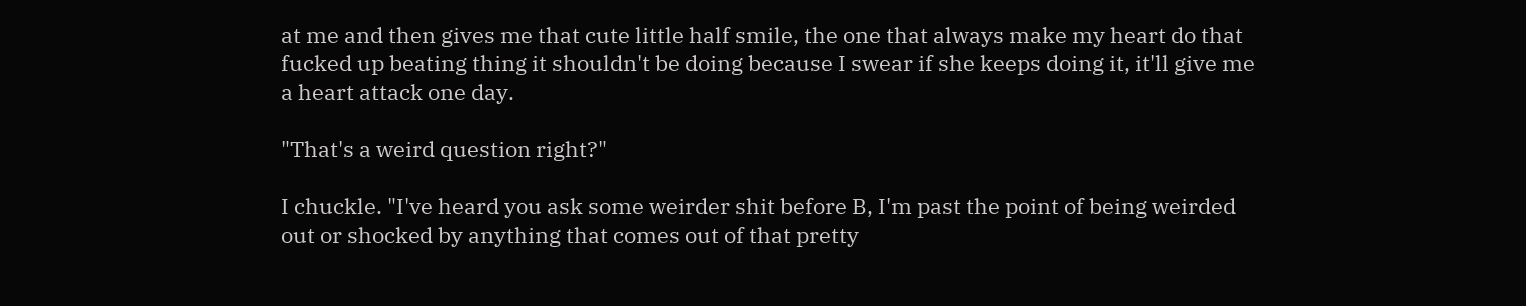at me and then gives me that cute little half smile, the one that always make my heart do that fucked up beating thing it shouldn't be doing because I swear if she keeps doing it, it'll give me a heart attack one day.

"That's a weird question right?"

I chuckle. "I've heard you ask some weirder shit before B, I'm past the point of being weirded out or shocked by anything that comes out of that pretty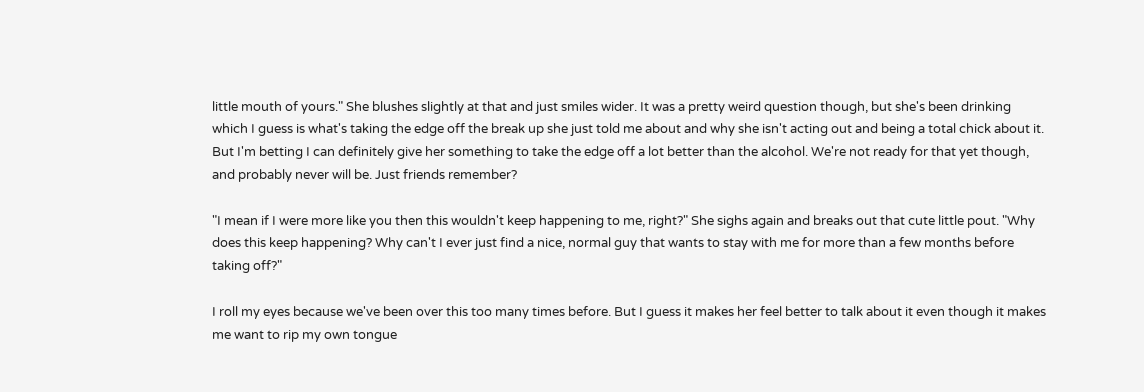little mouth of yours." She blushes slightly at that and just smiles wider. It was a pretty weird question though, but she's been drinking which I guess is what's taking the edge off the break up she just told me about and why she isn't acting out and being a total chick about it. But I'm betting I can definitely give her something to take the edge off a lot better than the alcohol. We're not ready for that yet though, and probably never will be. Just friends remember?

"I mean if I were more like you then this wouldn't keep happening to me, right?" She sighs again and breaks out that cute little pout. "Why does this keep happening? Why can't I ever just find a nice, normal guy that wants to stay with me for more than a few months before taking off?"

I roll my eyes because we've been over this too many times before. But I guess it makes her feel better to talk about it even though it makes me want to rip my own tongue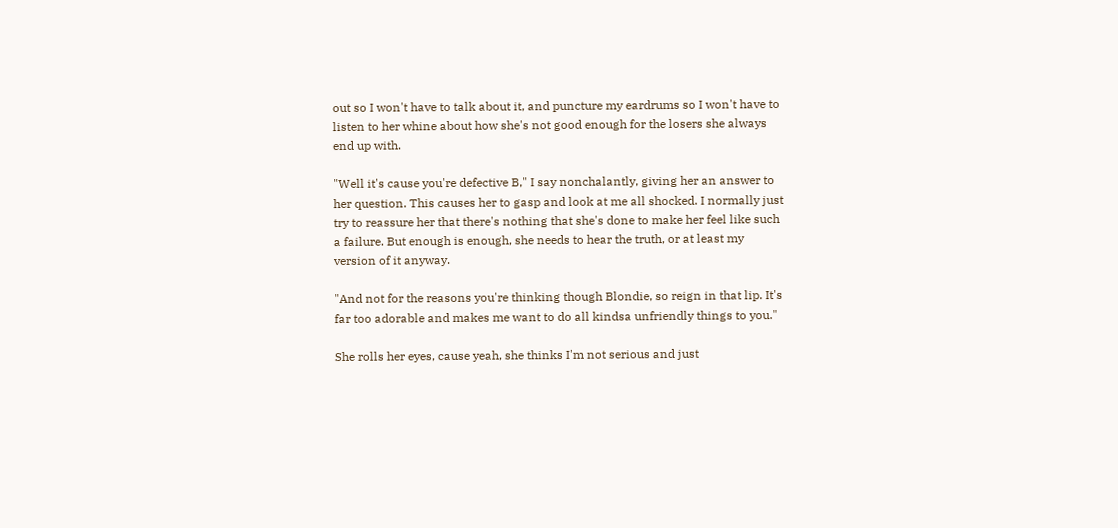out so I won't have to talk about it, and puncture my eardrums so I won't have to listen to her whine about how she's not good enough for the losers she always end up with.

"Well it's cause you're defective B," I say nonchalantly, giving her an answer to her question. This causes her to gasp and look at me all shocked. I normally just try to reassure her that there's nothing that she's done to make her feel like such a failure. But enough is enough, she needs to hear the truth, or at least my version of it anyway.

"And not for the reasons you're thinking though Blondie, so reign in that lip. It's far too adorable and makes me want to do all kindsa unfriendly things to you."

She rolls her eyes, cause yeah, she thinks I'm not serious and just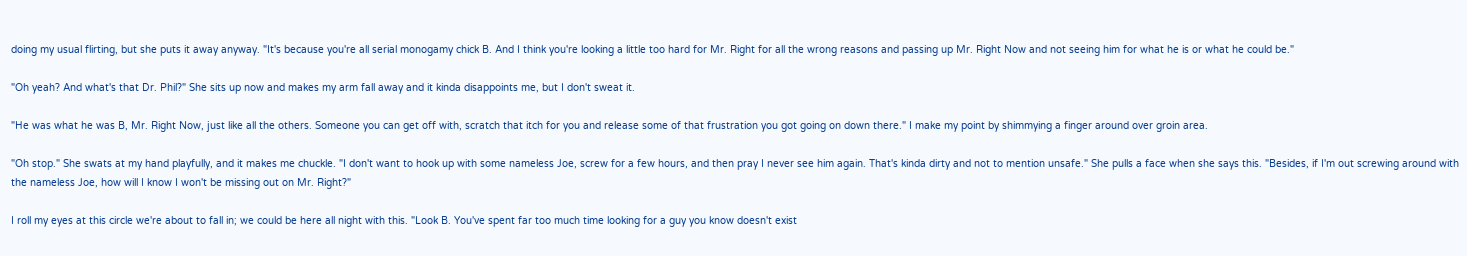doing my usual flirting, but she puts it away anyway. "It's because you're all serial monogamy chick B. And I think you're looking a little too hard for Mr. Right for all the wrong reasons and passing up Mr. Right Now and not seeing him for what he is or what he could be."

"Oh yeah? And what's that Dr. Phil?" She sits up now and makes my arm fall away and it kinda disappoints me, but I don't sweat it.

"He was what he was B, Mr. Right Now, just like all the others. Someone you can get off with, scratch that itch for you and release some of that frustration you got going on down there." I make my point by shimmying a finger around over groin area.

"Oh stop." She swats at my hand playfully, and it makes me chuckle. "I don't want to hook up with some nameless Joe, screw for a few hours, and then pray I never see him again. That's kinda dirty and not to mention unsafe." She pulls a face when she says this. "Besides, if I'm out screwing around with the nameless Joe, how will I know I won't be missing out on Mr. Right?"

I roll my eyes at this circle we're about to fall in; we could be here all night with this. "Look B. You've spent far too much time looking for a guy you know doesn't exist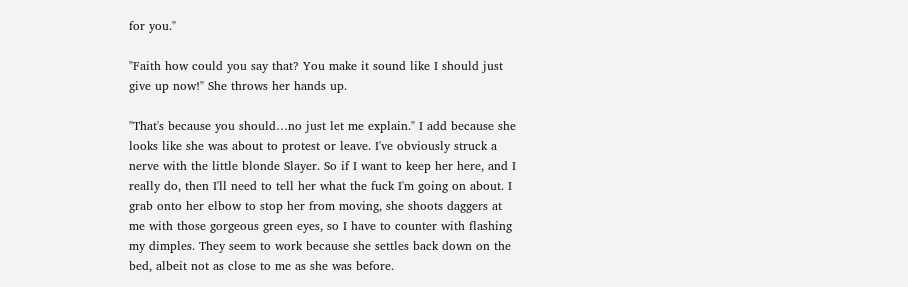for you."

"Faith how could you say that? You make it sound like I should just give up now!" She throws her hands up.

"That's because you should…no just let me explain." I add because she looks like she was about to protest or leave. I've obviously struck a nerve with the little blonde Slayer. So if I want to keep her here, and I really do, then I'll need to tell her what the fuck I'm going on about. I grab onto her elbow to stop her from moving, she shoots daggers at me with those gorgeous green eyes, so I have to counter with flashing my dimples. They seem to work because she settles back down on the bed, albeit not as close to me as she was before.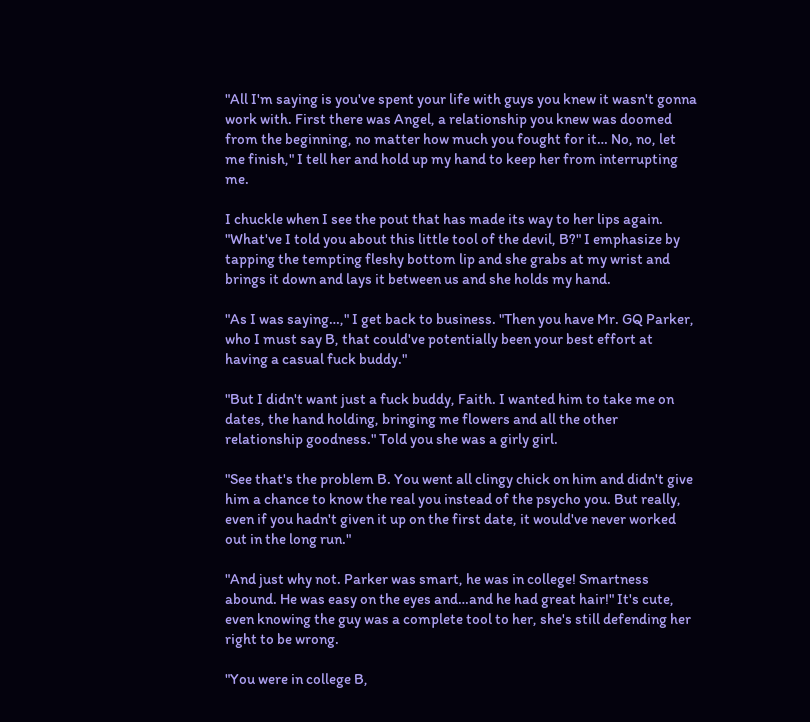"All I'm saying is you've spent your life with guys you knew it wasn't gonna work with. First there was Angel, a relationship you knew was doomed from the beginning, no matter how much you fought for it… No, no, let me finish," I tell her and hold up my hand to keep her from interrupting me.

I chuckle when I see the pout that has made its way to her lips again. "What've I told you about this little tool of the devil, B?" I emphasize by tapping the tempting fleshy bottom lip and she grabs at my wrist and brings it down and lays it between us and she holds my hand.

"As I was saying…," I get back to business. "Then you have Mr. GQ Parker, who I must say B, that could've potentially been your best effort at having a casual fuck buddy."

"But I didn't want just a fuck buddy, Faith. I wanted him to take me on dates, the hand holding, bringing me flowers and all the other relationship goodness." Told you she was a girly girl.

"See that's the problem B. You went all clingy chick on him and didn't give him a chance to know the real you instead of the psycho you. But really, even if you hadn't given it up on the first date, it would've never worked out in the long run."

"And just why not. Parker was smart, he was in college! Smartness abound. He was easy on the eyes and…and he had great hair!" It's cute, even knowing the guy was a complete tool to her, she's still defending her right to be wrong.

"You were in college B,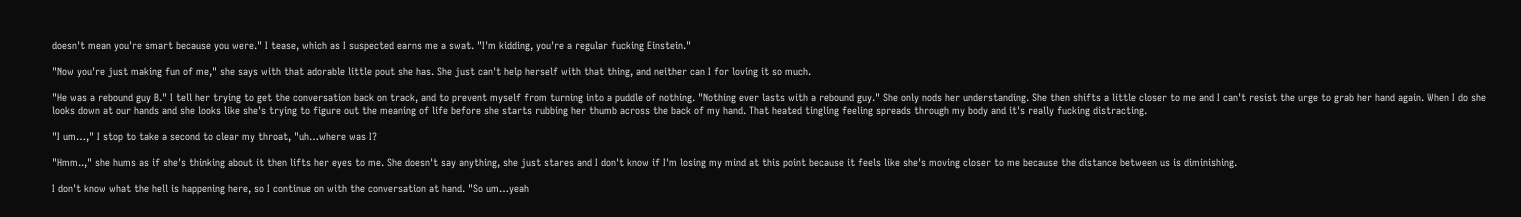doesn't mean you're smart because you were." I tease, which as I suspected earns me a swat. "I'm kidding, you're a regular fucking Einstein."

"Now you're just making fun of me," she says with that adorable little pout she has. She just can't help herself with that thing, and neither can I for loving it so much.

"He was a rebound guy B." I tell her trying to get the conversation back on track, and to prevent myself from turning into a puddle of nothing. "Nothing ever lasts with a rebound guy." She only nods her understanding. She then shifts a little closer to me and I can't resist the urge to grab her hand again. When I do she looks down at our hands and she looks like she's trying to figure out the meaning of life before she starts rubbing her thumb across the back of my hand. That heated tingling feeling spreads through my body and it's really fucking distracting.

"I um…," I stop to take a second to clear my throat, "uh…where was I?

"Hmm..," she hums as if she's thinking about it then lifts her eyes to me. She doesn't say anything, she just stares and I don't know if I'm losing my mind at this point because it feels like she's moving closer to me because the distance between us is diminishing.

I don't know what the hell is happening here, so I continue on with the conversation at hand. "So um…yeah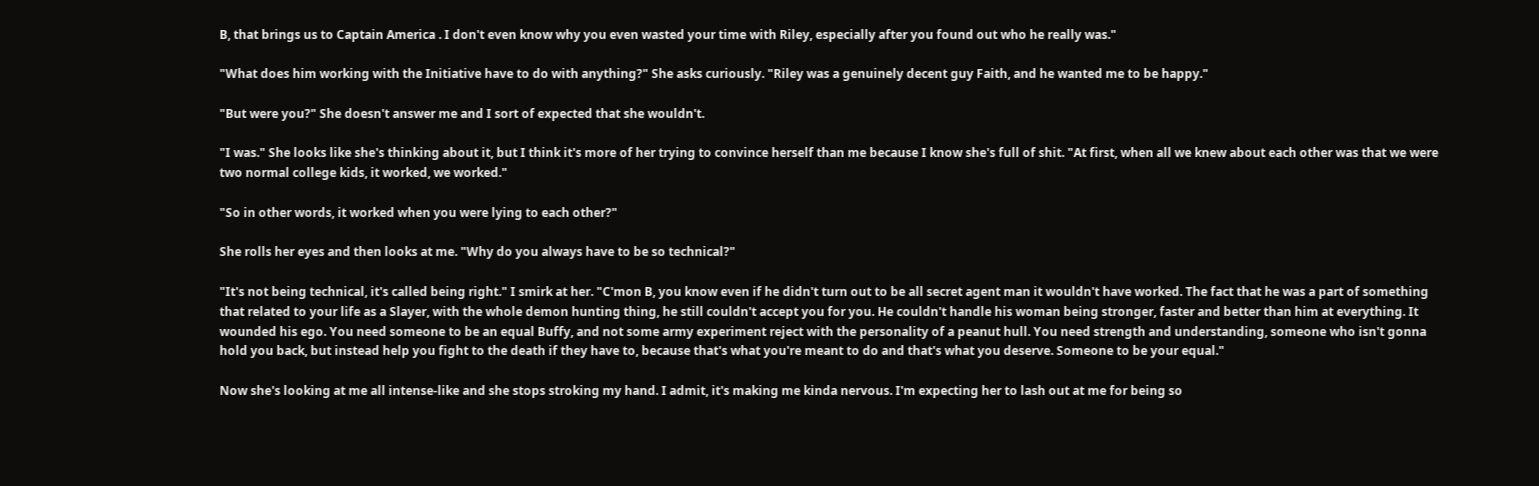B, that brings us to Captain America . I don't even know why you even wasted your time with Riley, especially after you found out who he really was."

"What does him working with the Initiative have to do with anything?" She asks curiously. "Riley was a genuinely decent guy Faith, and he wanted me to be happy."

"But were you?" She doesn't answer me and I sort of expected that she wouldn't.

"I was." She looks like she's thinking about it, but I think it's more of her trying to convince herself than me because I know she's full of shit. "At first, when all we knew about each other was that we were two normal college kids, it worked, we worked."

"So in other words, it worked when you were lying to each other?"

She rolls her eyes and then looks at me. "Why do you always have to be so technical?"

"It's not being technical, it's called being right." I smirk at her. "C'mon B, you know even if he didn't turn out to be all secret agent man it wouldn't have worked. The fact that he was a part of something that related to your life as a Slayer, with the whole demon hunting thing, he still couldn't accept you for you. He couldn't handle his woman being stronger, faster and better than him at everything. It wounded his ego. You need someone to be an equal Buffy, and not some army experiment reject with the personality of a peanut hull. You need strength and understanding, someone who isn't gonna hold you back, but instead help you fight to the death if they have to, because that's what you're meant to do and that's what you deserve. Someone to be your equal."

Now she's looking at me all intense-like and she stops stroking my hand. I admit, it's making me kinda nervous. I'm expecting her to lash out at me for being so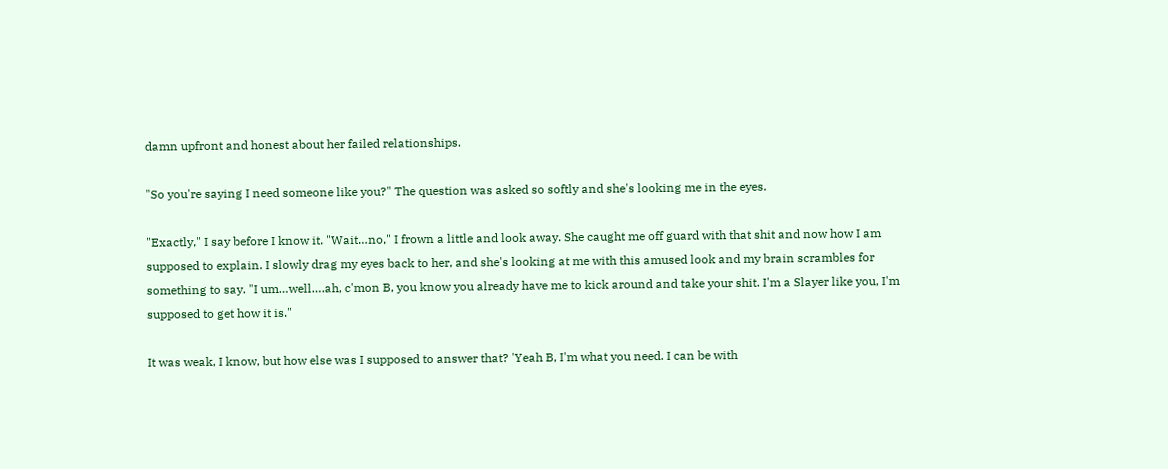damn upfront and honest about her failed relationships.

"So you're saying I need someone like you?" The question was asked so softly and she's looking me in the eyes.

"Exactly," I say before I know it. "Wait…no," I frown a little and look away. She caught me off guard with that shit and now how I am supposed to explain. I slowly drag my eyes back to her, and she's looking at me with this amused look and my brain scrambles for something to say. "I um…well….ah, c'mon B, you know you already have me to kick around and take your shit. I'm a Slayer like you, I'm supposed to get how it is."

It was weak, I know, but how else was I supposed to answer that? 'Yeah B, I'm what you need. I can be with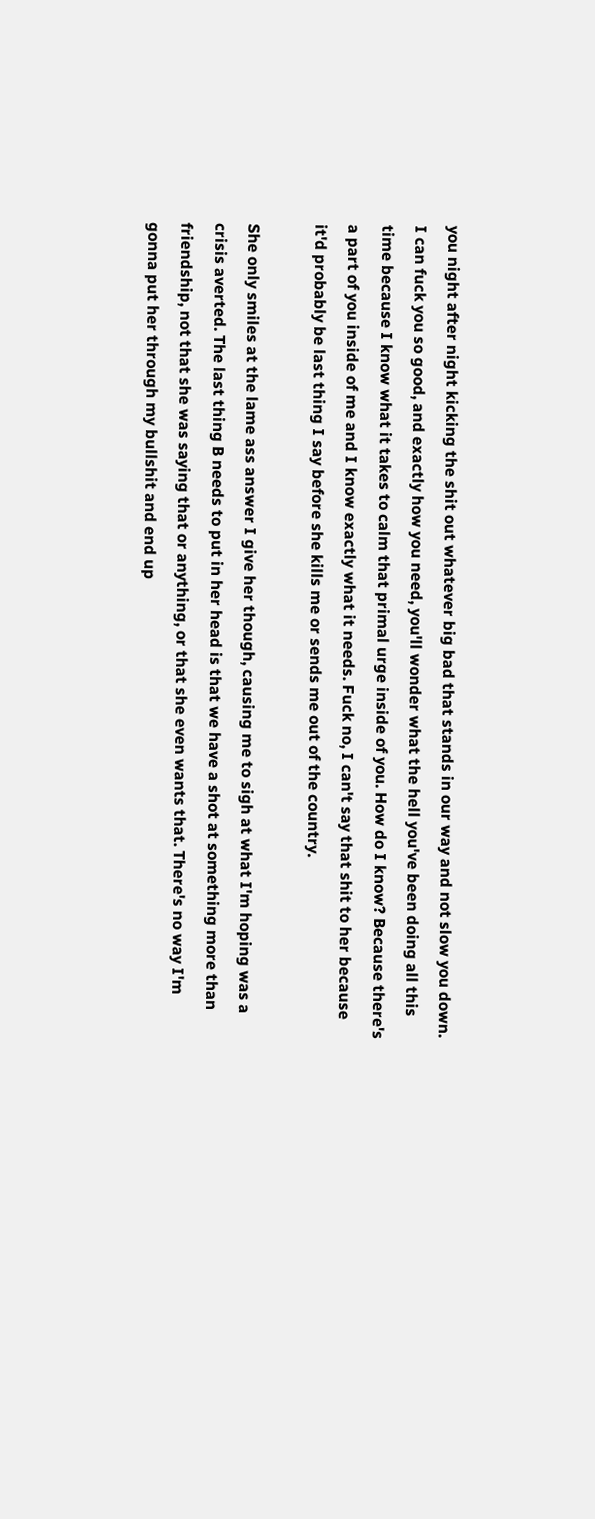you night after night kicking the shit out whatever big bad that stands in our way and not slow you down. I can fuck you so good, and exactly how you need, you'll wonder what the hell you've been doing all this time because I know what it takes to calm that primal urge inside of you. How do I know? Because there's a part of you inside of me and I know exactly what it needs. Fuck no, I can't say that shit to her because it'd probably be last thing I say before she kills me or sends me out of the country.

She only smiles at the lame ass answer I give her though, causing me to sigh at what I'm hoping was a crisis averted. The last thing B needs to put in her head is that we have a shot at something more than friendship, not that she was saying that or anything, or that she even wants that. There's no way I'm gonna put her through my bullshit and end up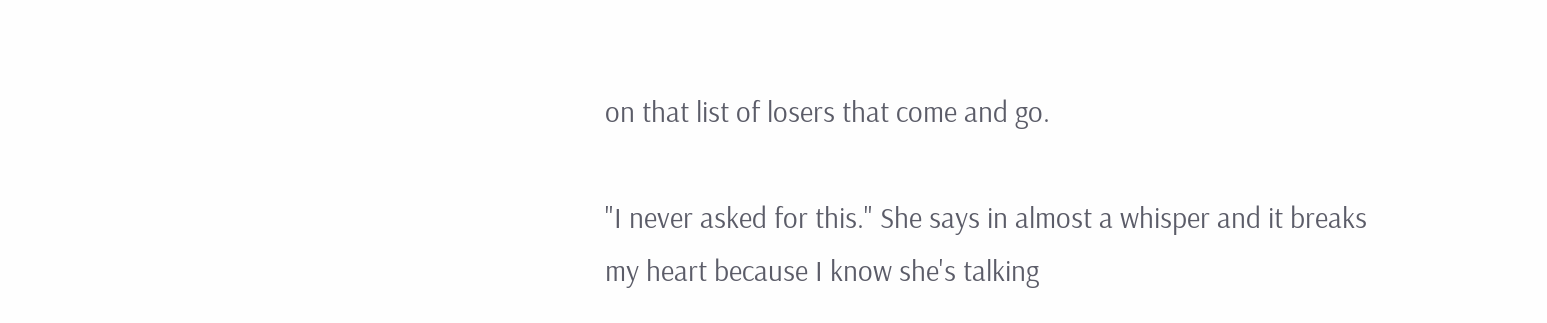on that list of losers that come and go.

"I never asked for this." She says in almost a whisper and it breaks my heart because I know she's talking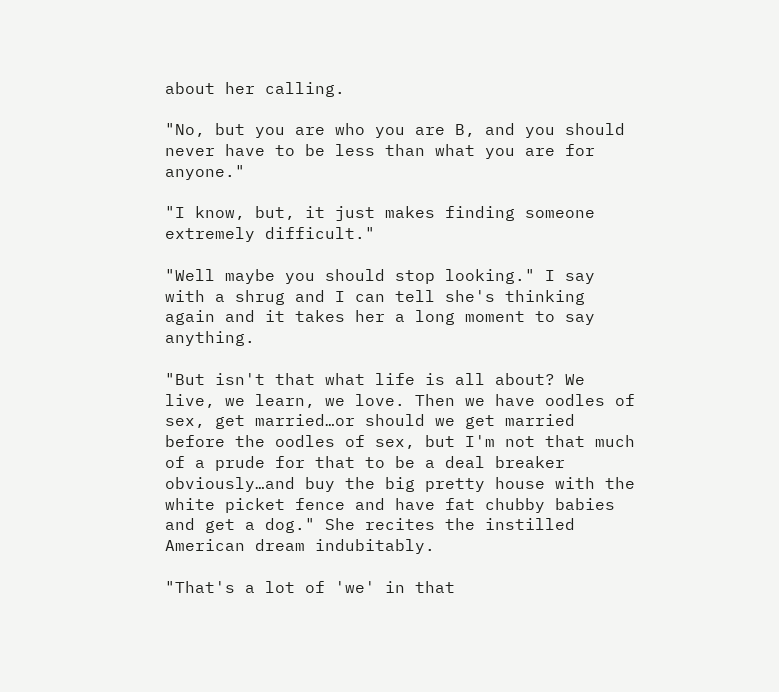about her calling.

"No, but you are who you are B, and you should never have to be less than what you are for anyone."

"I know, but, it just makes finding someone extremely difficult."

"Well maybe you should stop looking." I say with a shrug and I can tell she's thinking again and it takes her a long moment to say anything.

"But isn't that what life is all about? We live, we learn, we love. Then we have oodles of sex, get married…or should we get married before the oodles of sex, but I'm not that much of a prude for that to be a deal breaker obviously…and buy the big pretty house with the white picket fence and have fat chubby babies and get a dog." She recites the instilled American dream indubitably.

"That's a lot of 'we' in that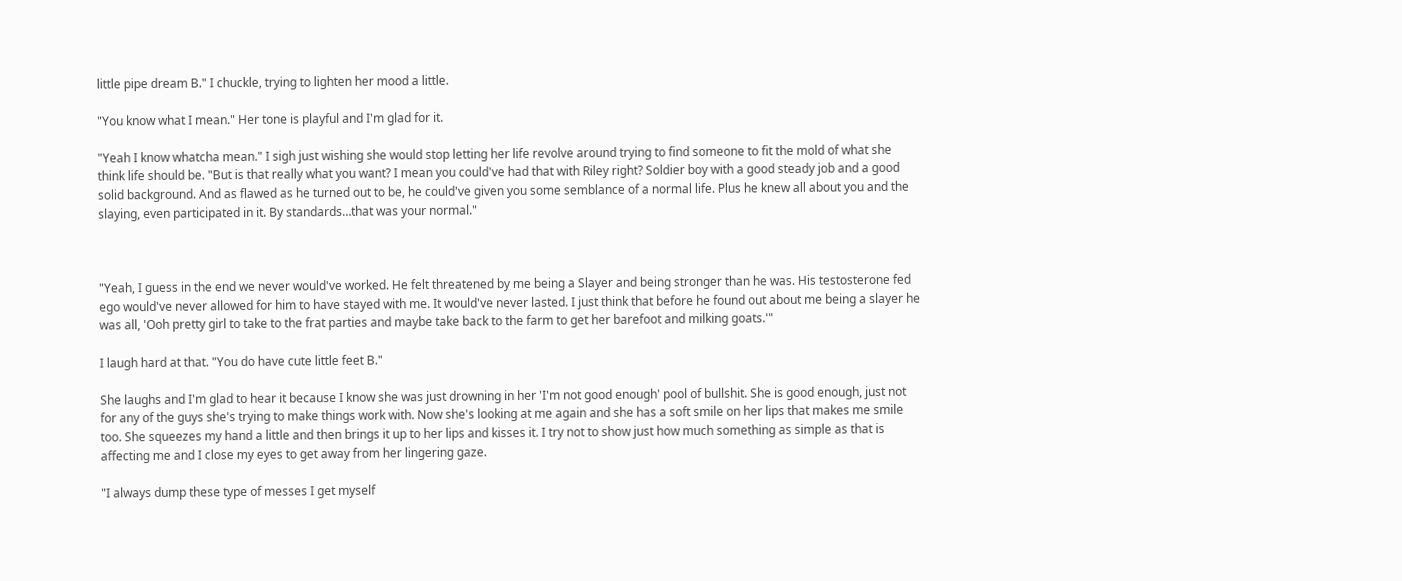little pipe dream B." I chuckle, trying to lighten her mood a little.

"You know what I mean." Her tone is playful and I'm glad for it.

"Yeah I know whatcha mean." I sigh just wishing she would stop letting her life revolve around trying to find someone to fit the mold of what she think life should be. "But is that really what you want? I mean you could've had that with Riley right? Soldier boy with a good steady job and a good solid background. And as flawed as he turned out to be, he could've given you some semblance of a normal life. Plus he knew all about you and the slaying, even participated in it. By standards…that was your normal."



"Yeah, I guess in the end we never would've worked. He felt threatened by me being a Slayer and being stronger than he was. His testosterone fed ego would've never allowed for him to have stayed with me. It would've never lasted. I just think that before he found out about me being a slayer he was all, 'Ooh pretty girl to take to the frat parties and maybe take back to the farm to get her barefoot and milking goats.'"

I laugh hard at that. "You do have cute little feet B."

She laughs and I'm glad to hear it because I know she was just drowning in her 'I'm not good enough' pool of bullshit. She is good enough, just not for any of the guys she's trying to make things work with. Now she's looking at me again and she has a soft smile on her lips that makes me smile too. She squeezes my hand a little and then brings it up to her lips and kisses it. I try not to show just how much something as simple as that is affecting me and I close my eyes to get away from her lingering gaze.

"I always dump these type of messes I get myself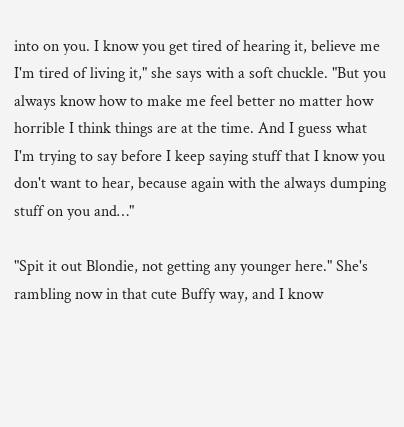into on you. I know you get tired of hearing it, believe me I'm tired of living it," she says with a soft chuckle. "But you always know how to make me feel better no matter how horrible I think things are at the time. And I guess what I'm trying to say before I keep saying stuff that I know you don't want to hear, because again with the always dumping stuff on you and…"

"Spit it out Blondie, not getting any younger here." She's rambling now in that cute Buffy way, and I know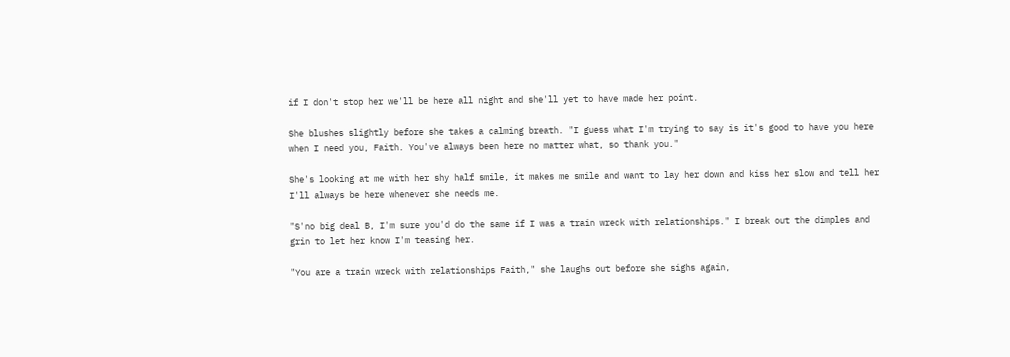if I don't stop her we'll be here all night and she'll yet to have made her point.

She blushes slightly before she takes a calming breath. "I guess what I'm trying to say is it's good to have you here when I need you, Faith. You've always been here no matter what, so thank you."

She's looking at me with her shy half smile, it makes me smile and want to lay her down and kiss her slow and tell her I'll always be here whenever she needs me.

"S'no big deal B, I'm sure you'd do the same if I was a train wreck with relationships." I break out the dimples and grin to let her know I'm teasing her.

"You are a train wreck with relationships Faith," she laughs out before she sighs again,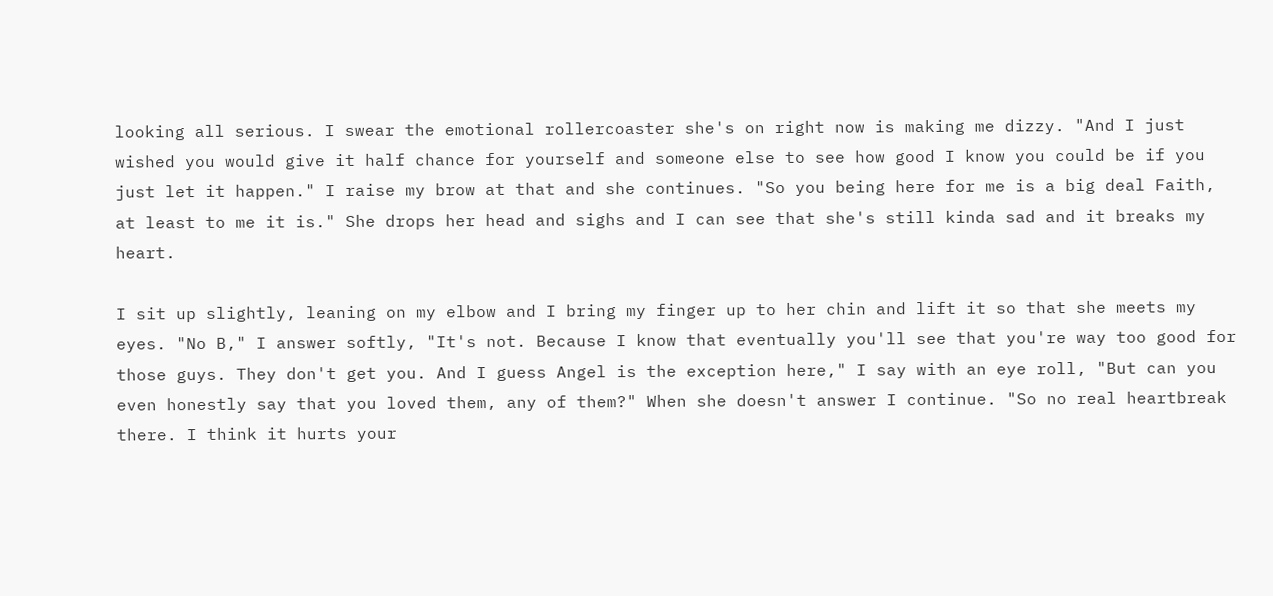looking all serious. I swear the emotional rollercoaster she's on right now is making me dizzy. "And I just wished you would give it half chance for yourself and someone else to see how good I know you could be if you just let it happen." I raise my brow at that and she continues. "So you being here for me is a big deal Faith, at least to me it is." She drops her head and sighs and I can see that she's still kinda sad and it breaks my heart.

I sit up slightly, leaning on my elbow and I bring my finger up to her chin and lift it so that she meets my eyes. "No B," I answer softly, "It's not. Because I know that eventually you'll see that you're way too good for those guys. They don't get you. And I guess Angel is the exception here," I say with an eye roll, "But can you even honestly say that you loved them, any of them?" When she doesn't answer I continue. "So no real heartbreak there. I think it hurts your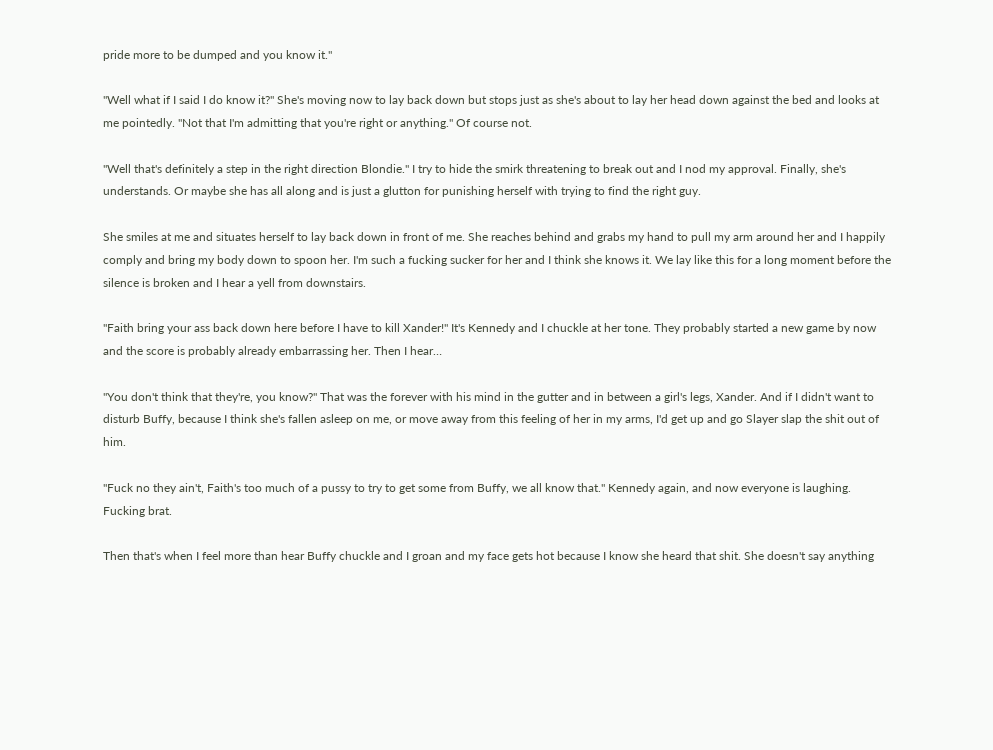pride more to be dumped and you know it."

"Well what if I said I do know it?" She's moving now to lay back down but stops just as she's about to lay her head down against the bed and looks at me pointedly. "Not that I'm admitting that you're right or anything." Of course not.

"Well that's definitely a step in the right direction Blondie." I try to hide the smirk threatening to break out and I nod my approval. Finally, she's understands. Or maybe she has all along and is just a glutton for punishing herself with trying to find the right guy.

She smiles at me and situates herself to lay back down in front of me. She reaches behind and grabs my hand to pull my arm around her and I happily comply and bring my body down to spoon her. I'm such a fucking sucker for her and I think she knows it. We lay like this for a long moment before the silence is broken and I hear a yell from downstairs.

"Faith bring your ass back down here before I have to kill Xander!" It's Kennedy and I chuckle at her tone. They probably started a new game by now and the score is probably already embarrassing her. Then I hear…

"You don't think that they're, you know?" That was the forever with his mind in the gutter and in between a girl's legs, Xander. And if I didn't want to disturb Buffy, because I think she's fallen asleep on me, or move away from this feeling of her in my arms, I'd get up and go Slayer slap the shit out of him.

"Fuck no they ain't, Faith's too much of a pussy to try to get some from Buffy, we all know that." Kennedy again, and now everyone is laughing. Fucking brat.

Then that's when I feel more than hear Buffy chuckle and I groan and my face gets hot because I know she heard that shit. She doesn't say anything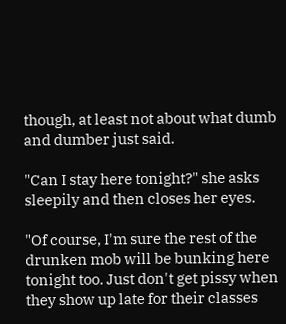though, at least not about what dumb and dumber just said.

"Can I stay here tonight?" she asks sleepily and then closes her eyes.

"Of course, I'm sure the rest of the drunken mob will be bunking here tonight too. Just don't get pissy when they show up late for their classes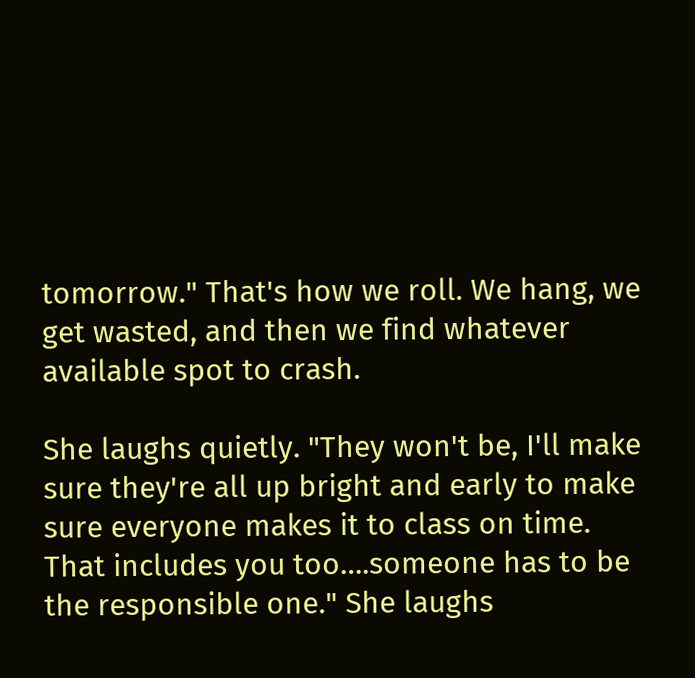tomorrow." That's how we roll. We hang, we get wasted, and then we find whatever available spot to crash.

She laughs quietly. "They won't be, I'll make sure they're all up bright and early to make sure everyone makes it to class on time. That includes you too….someone has to be the responsible one." She laughs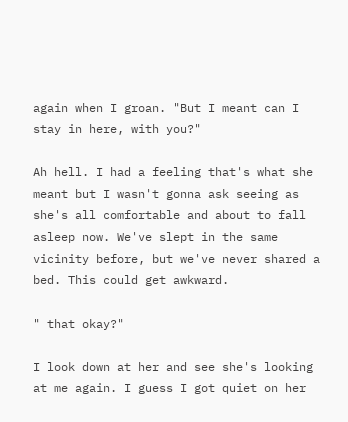again when I groan. "But I meant can I stay in here, with you?"

Ah hell. I had a feeling that's what she meant but I wasn't gonna ask seeing as she's all comfortable and about to fall asleep now. We've slept in the same vicinity before, but we've never shared a bed. This could get awkward.

" that okay?"

I look down at her and see she's looking at me again. I guess I got quiet on her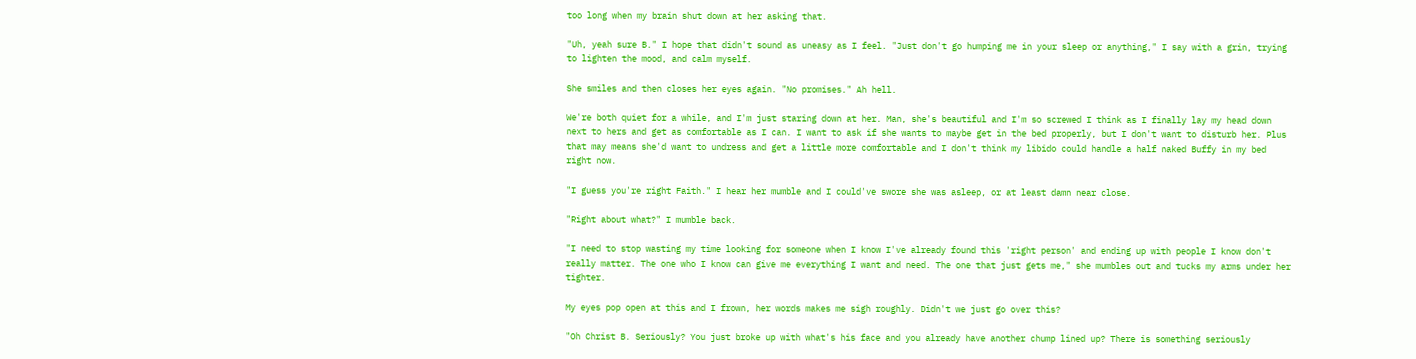too long when my brain shut down at her asking that.

"Uh, yeah sure B." I hope that didn't sound as uneasy as I feel. "Just don't go humping me in your sleep or anything," I say with a grin, trying to lighten the mood, and calm myself.

She smiles and then closes her eyes again. "No promises." Ah hell.

We're both quiet for a while, and I'm just staring down at her. Man, she's beautiful and I'm so screwed I think as I finally lay my head down next to hers and get as comfortable as I can. I want to ask if she wants to maybe get in the bed properly, but I don't want to disturb her. Plus that may means she'd want to undress and get a little more comfortable and I don't think my libido could handle a half naked Buffy in my bed right now.

"I guess you're right Faith." I hear her mumble and I could've swore she was asleep, or at least damn near close.

"Right about what?" I mumble back.

"I need to stop wasting my time looking for someone when I know I've already found this 'right person' and ending up with people I know don't really matter. The one who I know can give me everything I want and need. The one that just gets me," she mumbles out and tucks my arms under her tighter.

My eyes pop open at this and I frown, her words makes me sigh roughly. Didn't we just go over this?

"Oh Christ B. Seriously? You just broke up with what's his face and you already have another chump lined up? There is something seriously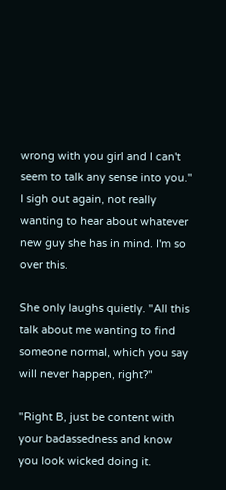wrong with you girl and I can't seem to talk any sense into you." I sigh out again, not really wanting to hear about whatever new guy she has in mind. I'm so over this.

She only laughs quietly. "All this talk about me wanting to find someone normal, which you say will never happen, right?"

"Right B, just be content with your badassedness and know you look wicked doing it.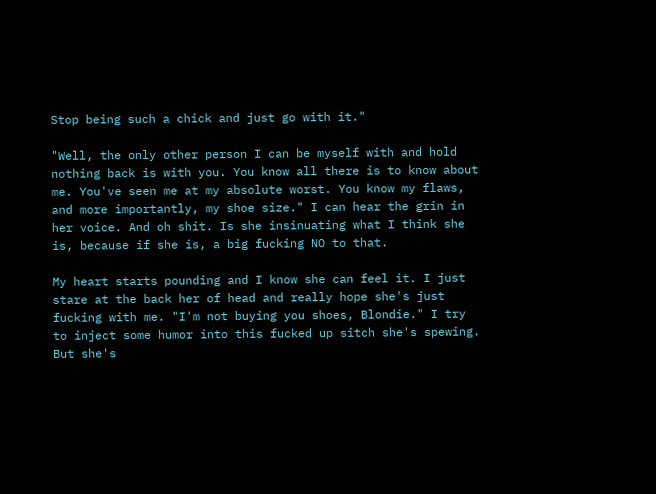Stop being such a chick and just go with it."

"Well, the only other person I can be myself with and hold nothing back is with you. You know all there is to know about me. You've seen me at my absolute worst. You know my flaws, and more importantly, my shoe size." I can hear the grin in her voice. And oh shit. Is she insinuating what I think she is, because if she is, a big fucking NO to that.

My heart starts pounding and I know she can feel it. I just stare at the back her of head and really hope she's just fucking with me. "I'm not buying you shoes, Blondie." I try to inject some humor into this fucked up sitch she's spewing. But she's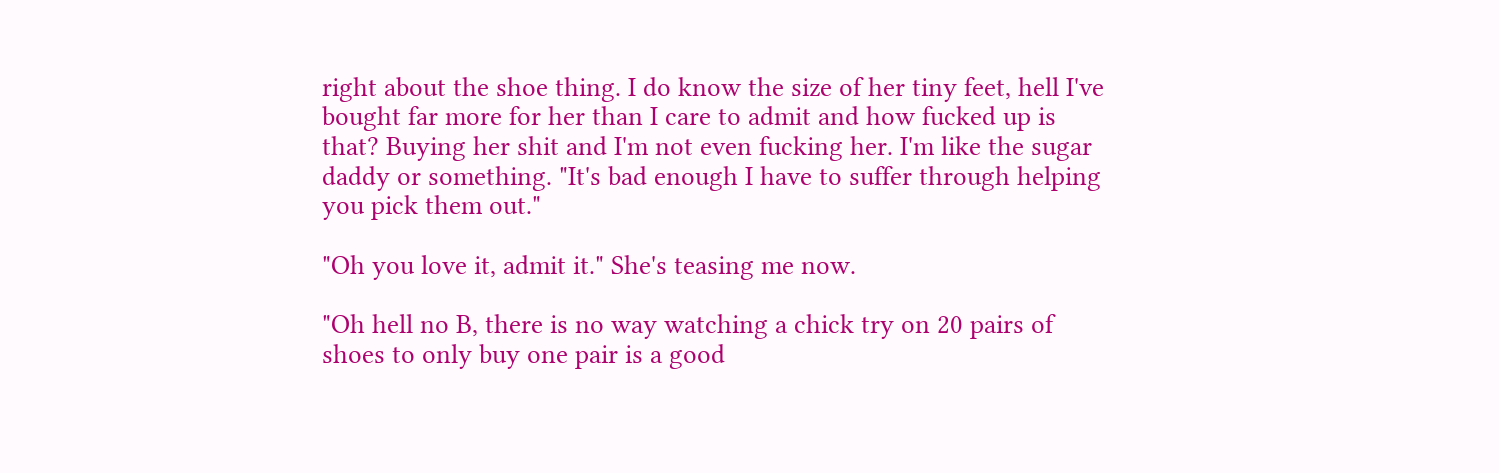right about the shoe thing. I do know the size of her tiny feet, hell I've bought far more for her than I care to admit and how fucked up is that? Buying her shit and I'm not even fucking her. I'm like the sugar daddy or something. "It's bad enough I have to suffer through helping you pick them out."

"Oh you love it, admit it." She's teasing me now.

"Oh hell no B, there is no way watching a chick try on 20 pairs of shoes to only buy one pair is a good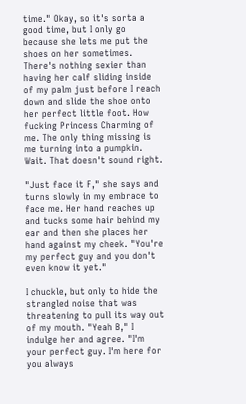time." Okay, so it's sorta a good time, but I only go because she lets me put the shoes on her sometimes. There's nothing sexier than having her calf sliding inside of my palm just before I reach down and slide the shoe onto her perfect little foot. How fucking Princess Charming of me. The only thing missing is me turning into a pumpkin. Wait. That doesn't sound right.

"Just face it F," she says and turns slowly in my embrace to face me. Her hand reaches up and tucks some hair behind my ear and then she places her hand against my cheek. "You're my perfect guy and you don't even know it yet."

I chuckle, but only to hide the strangled noise that was threatening to pull its way out of my mouth. "Yeah B," I indulge her and agree. "I'm your perfect guy. I'm here for you always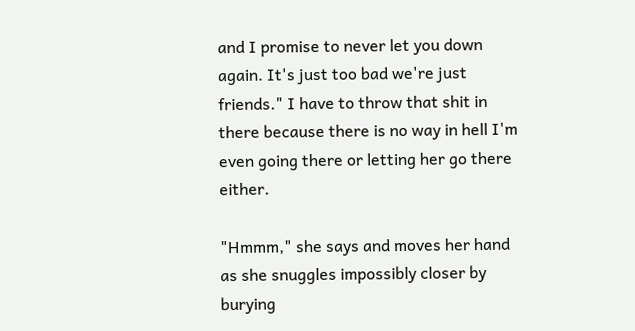and I promise to never let you down again. It's just too bad we're just friends." I have to throw that shit in there because there is no way in hell I'm even going there or letting her go there either.

"Hmmm," she says and moves her hand as she snuggles impossibly closer by burying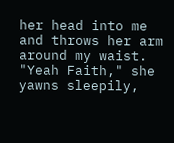her head into me and throws her arm around my waist. "Yeah Faith," she yawns sleepily,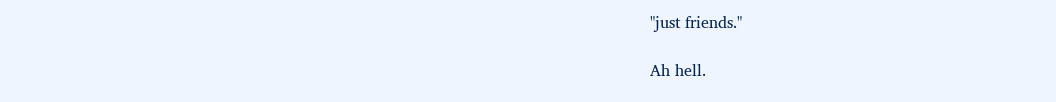"just friends."

Ah hell.